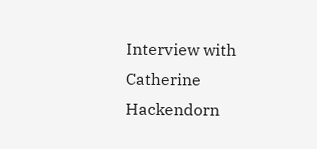Interview with Catherine Hackendorn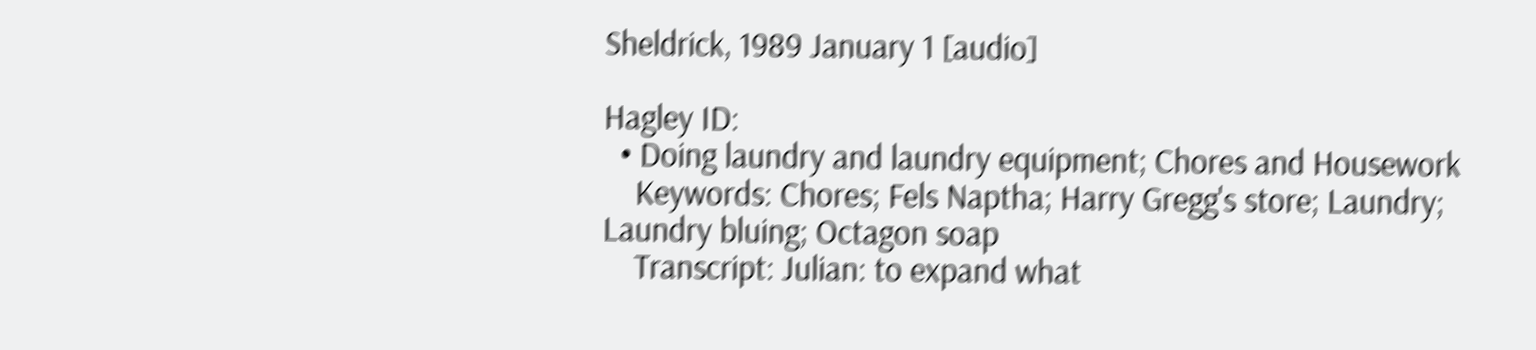Sheldrick, 1989 January 1 [audio]

Hagley ID:
  • Doing laundry and laundry equipment; Chores and Housework
    Keywords: Chores; Fels Naptha; Harry Gregg's store; Laundry; Laundry bluing; Octagon soap
    Transcript: Julian: to expand what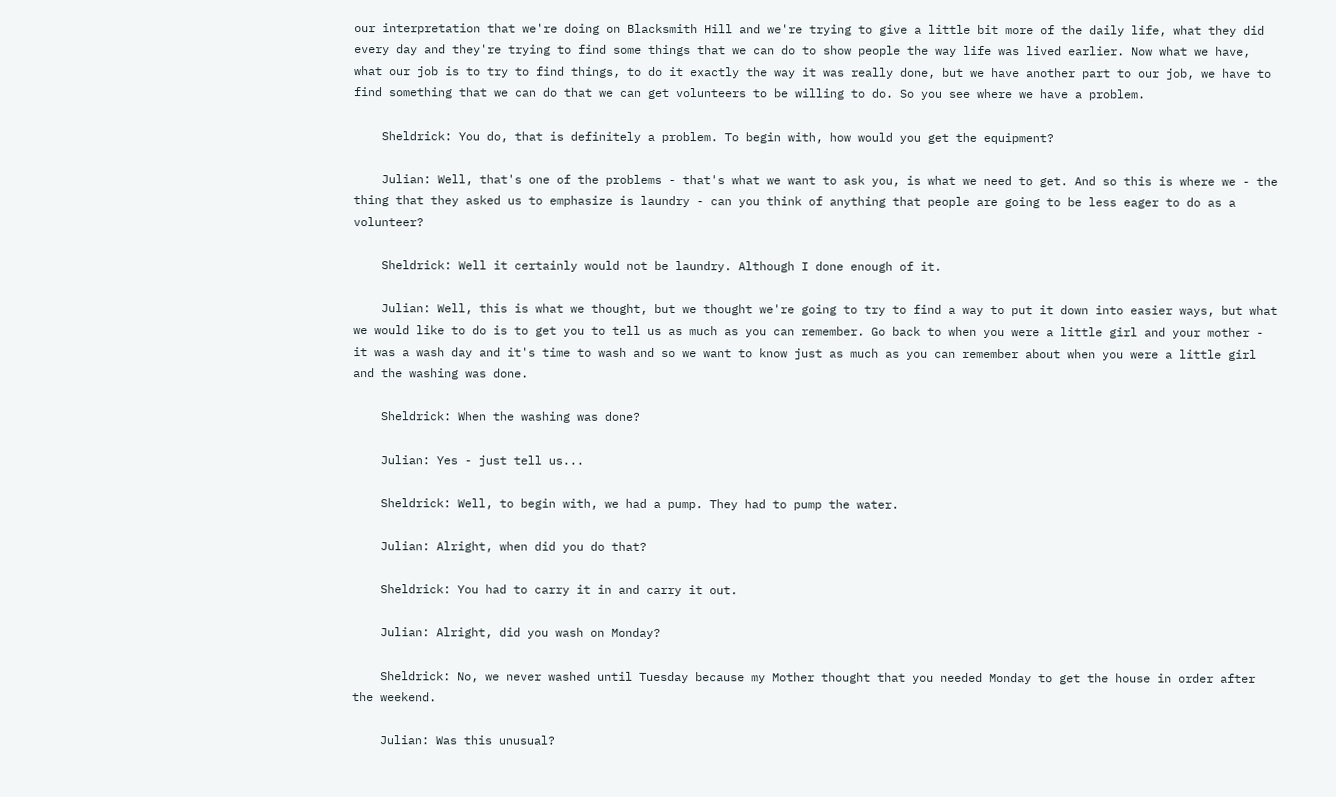our interpretation that we're doing on Blacksmith Hill and we're trying to give a little bit more of the daily life, what they did every day and they're trying to find some things that we can do to show people the way life was lived earlier. Now what we have, what our job is to try to find things, to do it exactly the way it was really done, but we have another part to our job, we have to find something that we can do that we can get volunteers to be willing to do. So you see where we have a problem.

    Sheldrick: You do, that is definitely a problem. To begin with, how would you get the equipment?

    Julian: Well, that's one of the problems - that's what we want to ask you, is what we need to get. And so this is where we - the thing that they asked us to emphasize is laundry - can you think of anything that people are going to be less eager to do as a volunteer?

    Sheldrick: Well it certainly would not be laundry. Although I done enough of it.

    Julian: Well, this is what we thought, but we thought we're going to try to find a way to put it down into easier ways, but what we would like to do is to get you to tell us as much as you can remember. Go back to when you were a little girl and your mother - it was a wash day and it's time to wash and so we want to know just as much as you can remember about when you were a little girl and the washing was done.

    Sheldrick: When the washing was done?

    Julian: Yes - just tell us...

    Sheldrick: Well, to begin with, we had a pump. They had to pump the water.

    Julian: Alright, when did you do that?

    Sheldrick: You had to carry it in and carry it out.

    Julian: Alright, did you wash on Monday?

    Sheldrick: No, we never washed until Tuesday because my Mother thought that you needed Monday to get the house in order after the weekend.

    Julian: Was this unusual?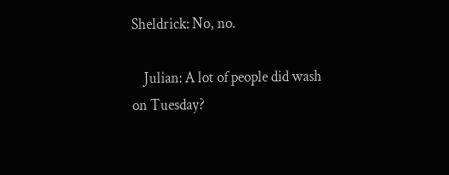Sheldrick: No, no.

    Julian: A lot of people did wash on Tuesday?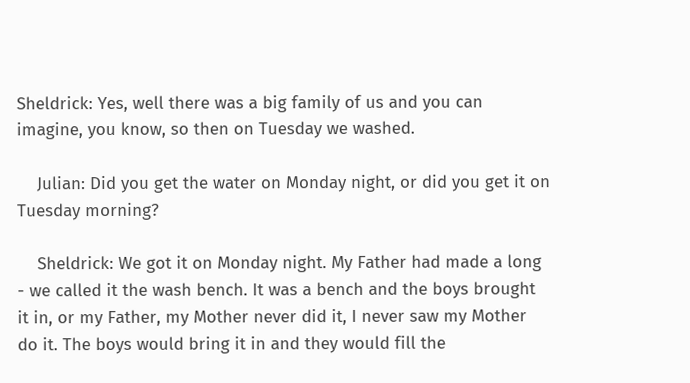Sheldrick: Yes, well there was a big family of us and you can imagine, you know, so then on Tuesday we washed.

    Julian: Did you get the water on Monday night, or did you get it on Tuesday morning?

    Sheldrick: We got it on Monday night. My Father had made a long - we called it the wash bench. It was a bench and the boys brought it in, or my Father, my Mother never did it, I never saw my Mother do it. The boys would bring it in and they would fill the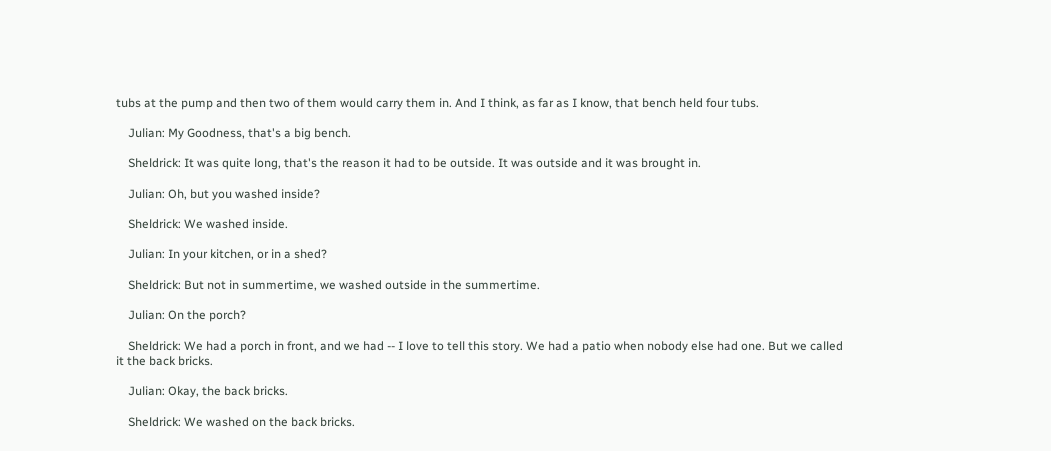tubs at the pump and then two of them would carry them in. And I think, as far as I know, that bench held four tubs.

    Julian: My Goodness, that's a big bench.

    Sheldrick: It was quite long, that's the reason it had to be outside. It was outside and it was brought in.

    Julian: Oh, but you washed inside?

    Sheldrick: We washed inside.

    Julian: In your kitchen, or in a shed?

    Sheldrick: But not in summertime, we washed outside in the summertime.

    Julian: On the porch?

    Sheldrick: We had a porch in front, and we had -- I love to tell this story. We had a patio when nobody else had one. But we called it the back bricks.

    Julian: Okay, the back bricks.

    Sheldrick: We washed on the back bricks.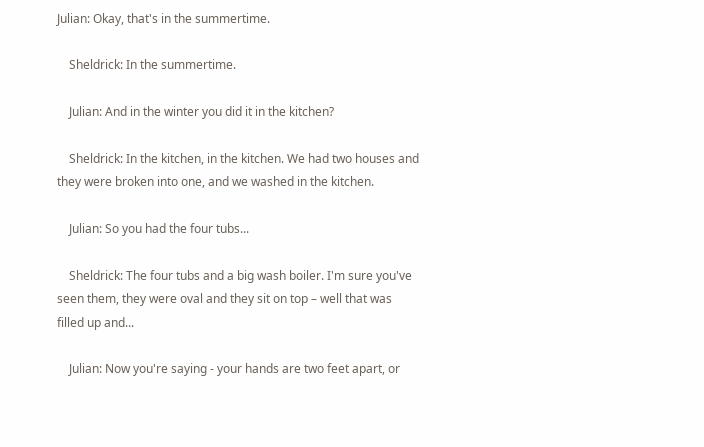Julian: Okay, that's in the summertime.

    Sheldrick: In the summertime.

    Julian: And in the winter you did it in the kitchen?

    Sheldrick: In the kitchen, in the kitchen. We had two houses and they were broken into one, and we washed in the kitchen.

    Julian: So you had the four tubs...

    Sheldrick: The four tubs and a big wash boiler. I'm sure you've seen them, they were oval and they sit on top – well that was filled up and...

    Julian: Now you're saying - your hands are two feet apart, or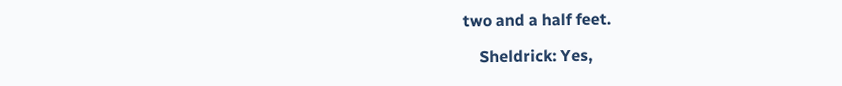two and a half feet.

    Sheldrick: Yes,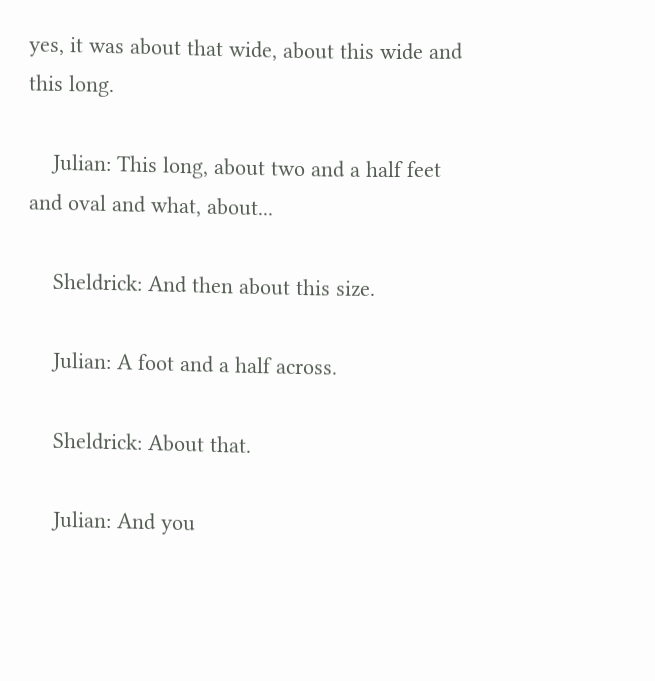yes, it was about that wide, about this wide and this long.

    Julian: This long, about two and a half feet and oval and what, about...

    Sheldrick: And then about this size.

    Julian: A foot and a half across.

    Sheldrick: About that.

    Julian: And you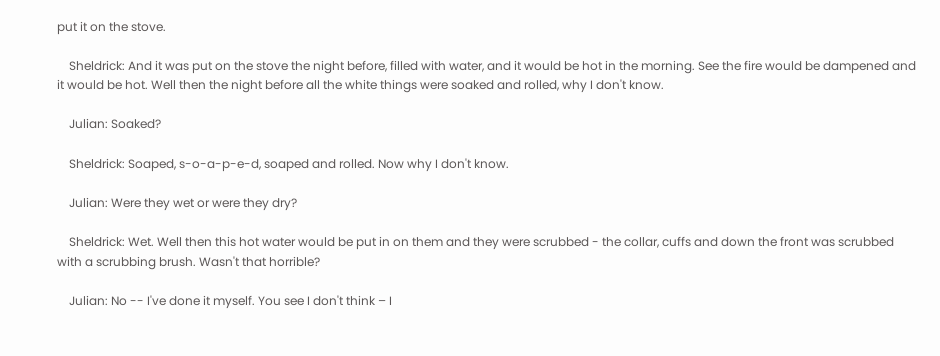put it on the stove.

    Sheldrick: And it was put on the stove the night before, filled with water, and it would be hot in the morning. See the fire would be dampened and it would be hot. Well then the night before all the white things were soaked and rolled, why I don't know.

    Julian: Soaked?

    Sheldrick: Soaped, s-o-a-p-e-d, soaped and rolled. Now why I don't know.

    Julian: Were they wet or were they dry?

    Sheldrick: Wet. Well then this hot water would be put in on them and they were scrubbed - the collar, cuffs and down the front was scrubbed with a scrubbing brush. Wasn't that horrible?

    Julian: No -- I've done it myself. You see I don't think – I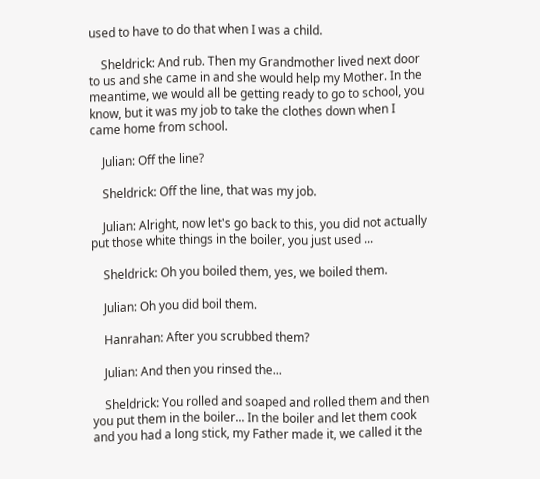used to have to do that when I was a child.

    Sheldrick: And rub. Then my Grandmother lived next door to us and she came in and she would help my Mother. In the meantime, we would all be getting ready to go to school, you know, but it was my job to take the clothes down when I came home from school.

    Julian: Off the line?

    Sheldrick: Off the line, that was my job.

    Julian: Alright, now let's go back to this, you did not actually put those white things in the boiler, you just used ...

    Sheldrick: Oh you boiled them, yes, we boiled them.

    Julian: Oh you did boil them.

    Hanrahan: After you scrubbed them?

    Julian: And then you rinsed the...

    Sheldrick: You rolled and soaped and rolled them and then you put them in the boiler... In the boiler and let them cook and you had a long stick, my Father made it, we called it the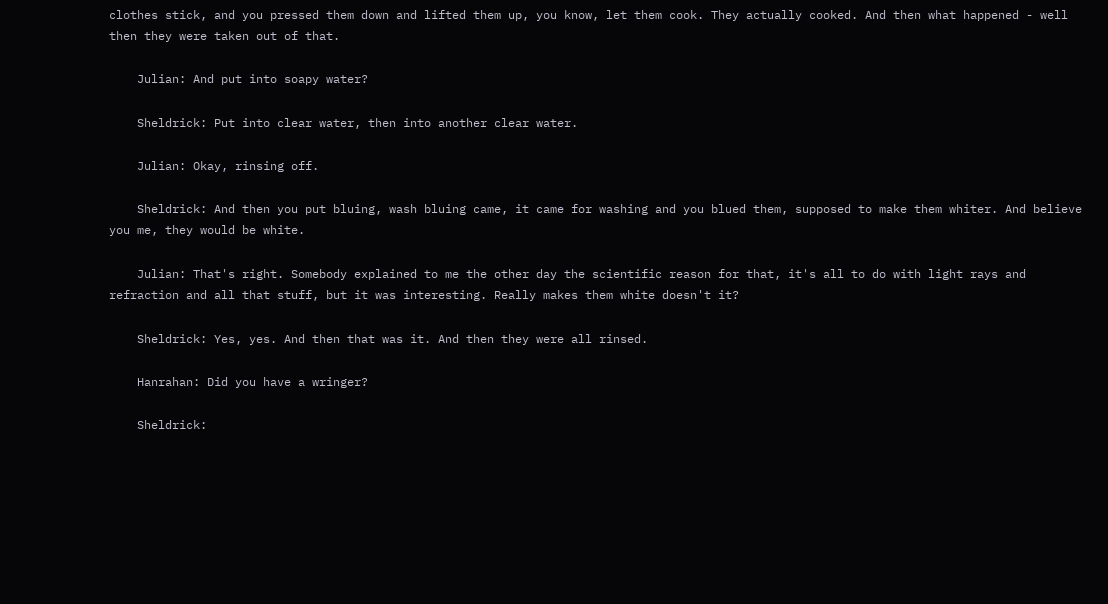clothes stick, and you pressed them down and lifted them up, you know, let them cook. They actually cooked. And then what happened - well then they were taken out of that.

    Julian: And put into soapy water?

    Sheldrick: Put into clear water, then into another clear water.

    Julian: Okay, rinsing off.

    Sheldrick: And then you put bluing, wash bluing came, it came for washing and you blued them, supposed to make them whiter. And believe you me, they would be white.

    Julian: That's right. Somebody explained to me the other day the scientific reason for that, it's all to do with light rays and refraction and all that stuff, but it was interesting. Really makes them white doesn't it?

    Sheldrick: Yes, yes. And then that was it. And then they were all rinsed.

    Hanrahan: Did you have a wringer?

    Sheldrick: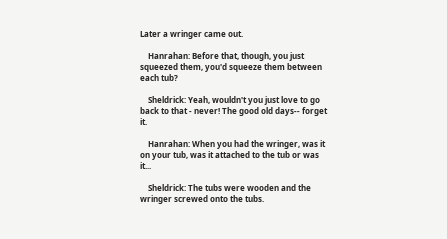Later a wringer came out.

    Hanrahan: Before that, though, you just squeezed them, you'd squeeze them between each tub?

    Sheldrick: Yeah, wouldn't you just love to go back to that - never! The good old days-- forget it.

    Hanrahan: When you had the wringer, was it on your tub, was it attached to the tub or was it...

    Sheldrick: The tubs were wooden and the wringer screwed onto the tubs.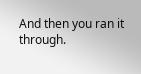And then you ran it through.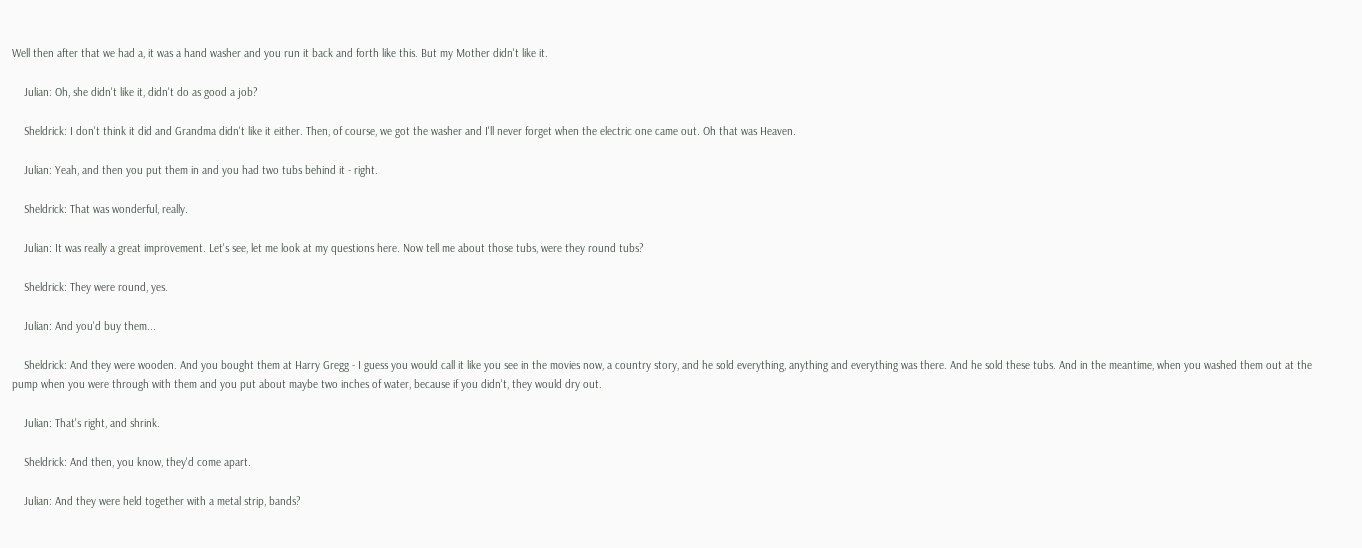Well then after that we had a, it was a hand washer and you run it back and forth like this. But my Mother didn't like it.

    Julian: Oh, she didn't like it, didn't do as good a job?

    Sheldrick: I don't think it did and Grandma didn't like it either. Then, of course, we got the washer and I'll never forget when the electric one came out. Oh that was Heaven.

    Julian: Yeah, and then you put them in and you had two tubs behind it - right.

    Sheldrick: That was wonderful, really.

    Julian: It was really a great improvement. Let's see, let me look at my questions here. Now tell me about those tubs, were they round tubs?

    Sheldrick: They were round, yes.

    Julian: And you'd buy them...

    Sheldrick: And they were wooden. And you bought them at Harry Gregg - I guess you would call it like you see in the movies now, a country story, and he sold everything, anything and everything was there. And he sold these tubs. And in the meantime, when you washed them out at the pump when you were through with them and you put about maybe two inches of water, because if you didn't, they would dry out.

    Julian: That's right, and shrink.

    Sheldrick: And then, you know, they'd come apart.

    Julian: And they were held together with a metal strip, bands?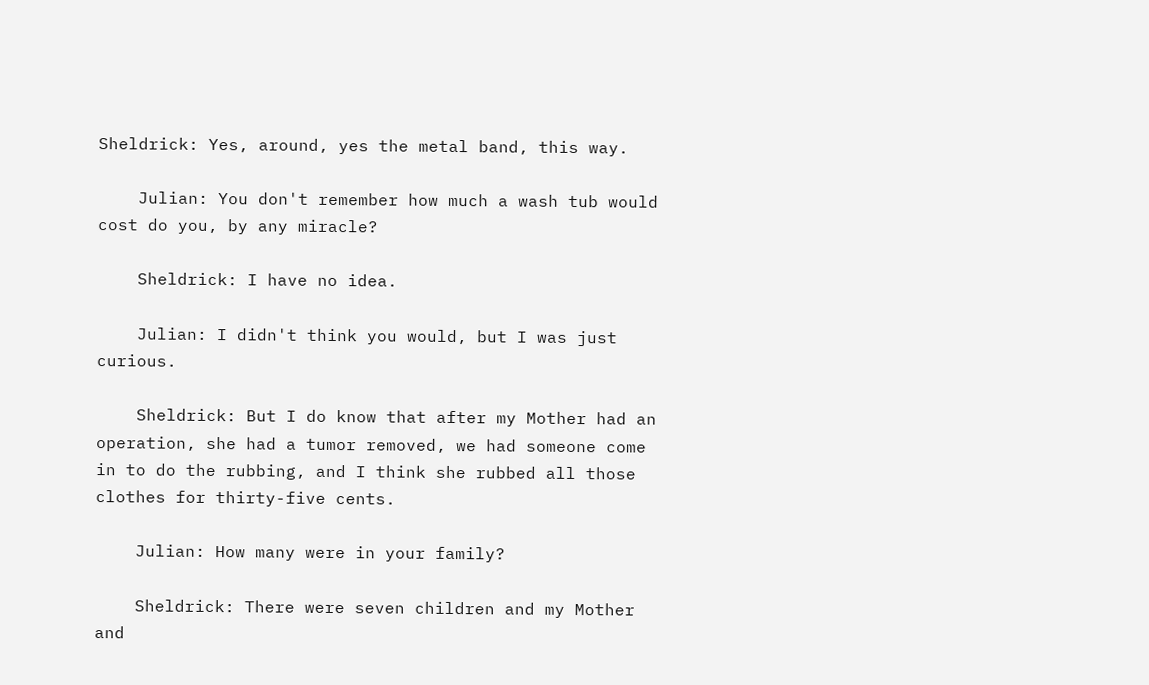Sheldrick: Yes, around, yes the metal band, this way.

    Julian: You don't remember how much a wash tub would cost do you, by any miracle?

    Sheldrick: I have no idea.

    Julian: I didn't think you would, but I was just curious.

    Sheldrick: But I do know that after my Mother had an operation, she had a tumor removed, we had someone come in to do the rubbing, and I think she rubbed all those clothes for thirty-five cents.

    Julian: How many were in your family?

    Sheldrick: There were seven children and my Mother and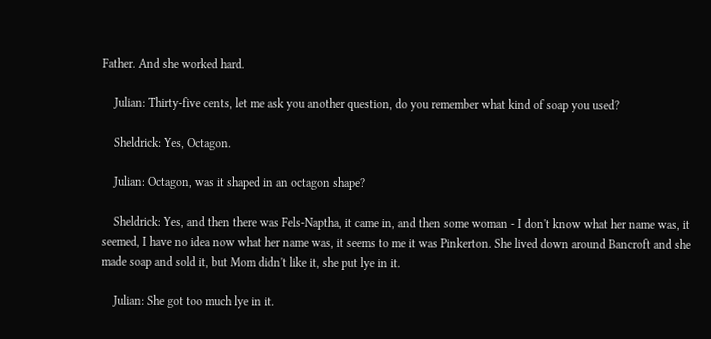Father. And she worked hard.

    Julian: Thirty-five cents, let me ask you another question, do you remember what kind of soap you used?

    Sheldrick: Yes, Octagon.

    Julian: Octagon, was it shaped in an octagon shape?

    Sheldrick: Yes, and then there was Fels-Naptha, it came in, and then some woman - I don't know what her name was, it seemed, I have no idea now what her name was, it seems to me it was Pinkerton. She lived down around Bancroft and she made soap and sold it, but Mom didn't like it, she put lye in it.

    Julian: She got too much lye in it.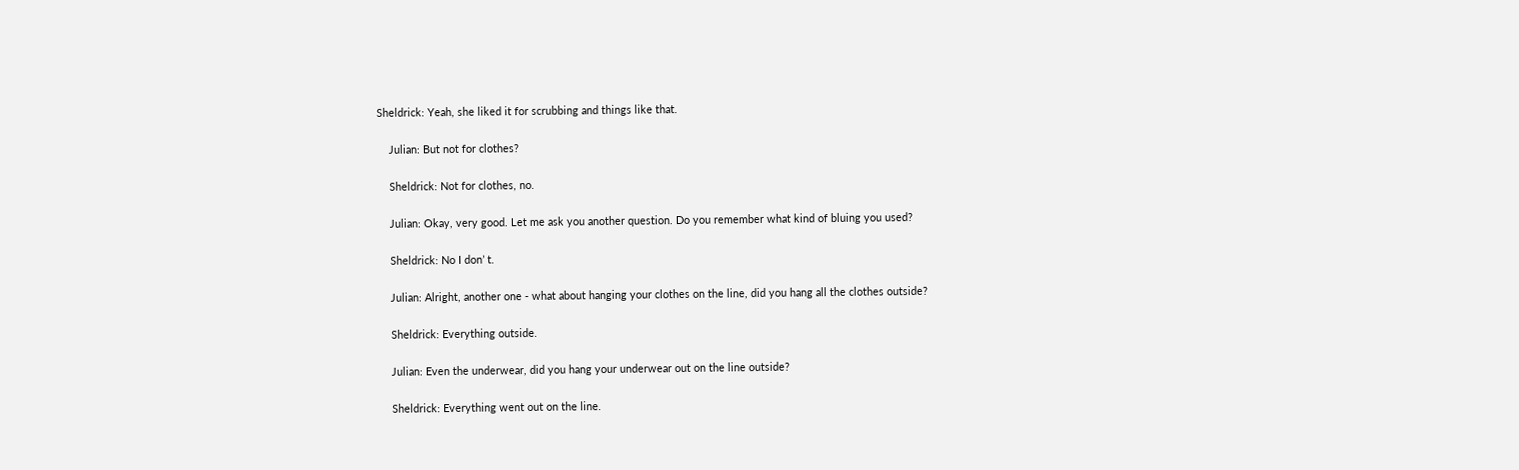Sheldrick: Yeah, she liked it for scrubbing and things like that.

    Julian: But not for clothes?

    Sheldrick: Not for clothes, no.

    Julian: Okay, very good. Let me ask you another question. Do you remember what kind of bluing you used?

    Sheldrick: No I don’ t.

    Julian: Alright, another one - what about hanging your clothes on the line, did you hang all the clothes outside?

    Sheldrick: Everything outside.

    Julian: Even the underwear, did you hang your underwear out on the line outside?

    Sheldrick: Everything went out on the line.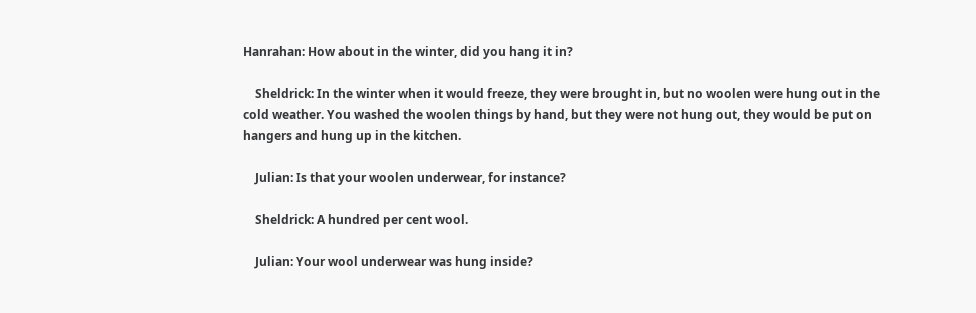Hanrahan: How about in the winter, did you hang it in?

    Sheldrick: In the winter when it would freeze, they were brought in, but no woolen were hung out in the cold weather. You washed the woolen things by hand, but they were not hung out, they would be put on hangers and hung up in the kitchen.

    Julian: Is that your woolen underwear, for instance?

    Sheldrick: A hundred per cent wool.

    Julian: Your wool underwear was hung inside?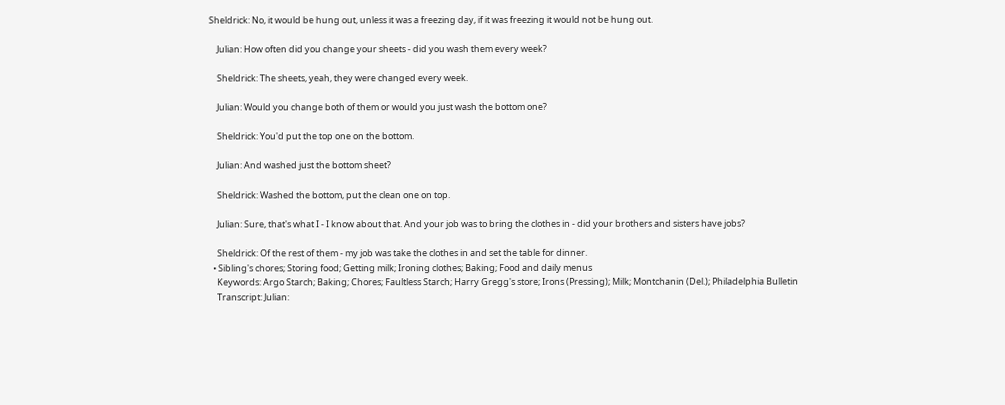Sheldrick: No, it would be hung out, unless it was a freezing day, if it was freezing it would not be hung out.

    Julian: How often did you change your sheets - did you wash them every week?

    Sheldrick: The sheets, yeah, they were changed every week.

    Julian: Would you change both of them or would you just wash the bottom one?

    Sheldrick: You'd put the top one on the bottom.

    Julian: And washed just the bottom sheet?

    Sheldrick: Washed the bottom, put the clean one on top.

    Julian: Sure, that's what I - I know about that. And your job was to bring the clothes in - did your brothers and sisters have jobs?

    Sheldrick: Of the rest of them - my job was take the clothes in and set the table for dinner.
  • Sibling's chores; Storing food; Getting milk; Ironing clothes; Baking; Food and daily menus
    Keywords: Argo Starch; Baking; Chores; Faultless Starch; Harry Gregg's store; Irons (Pressing); Milk; Montchanin (Del.); Philadelphia Bulletin
    Transcript: Julian: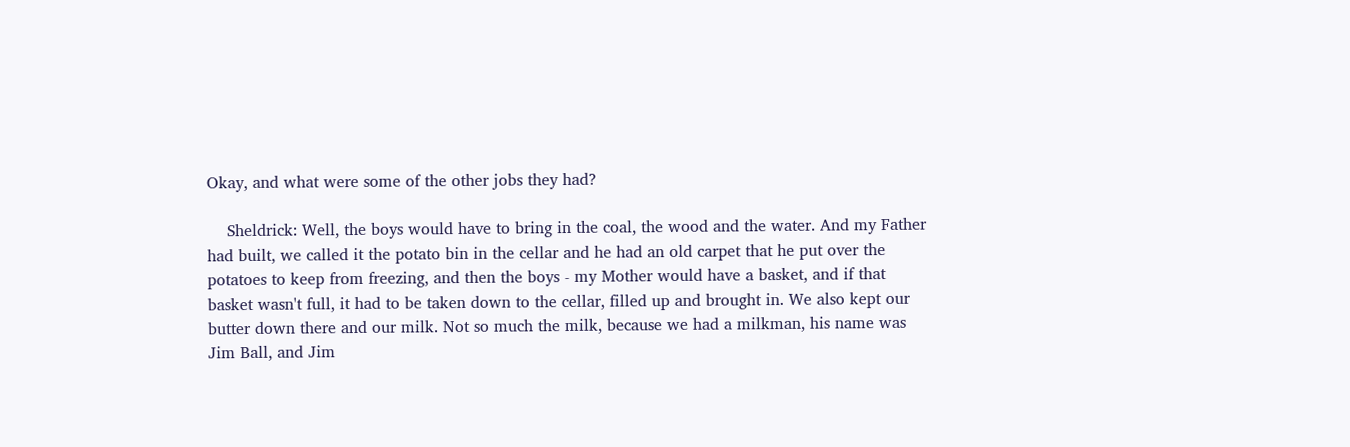Okay, and what were some of the other jobs they had?

    Sheldrick: Well, the boys would have to bring in the coal, the wood and the water. And my Father had built, we called it the potato bin in the cellar and he had an old carpet that he put over the potatoes to keep from freezing, and then the boys - my Mother would have a basket, and if that basket wasn't full, it had to be taken down to the cellar, filled up and brought in. We also kept our butter down there and our milk. Not so much the milk, because we had a milkman, his name was Jim Ball, and Jim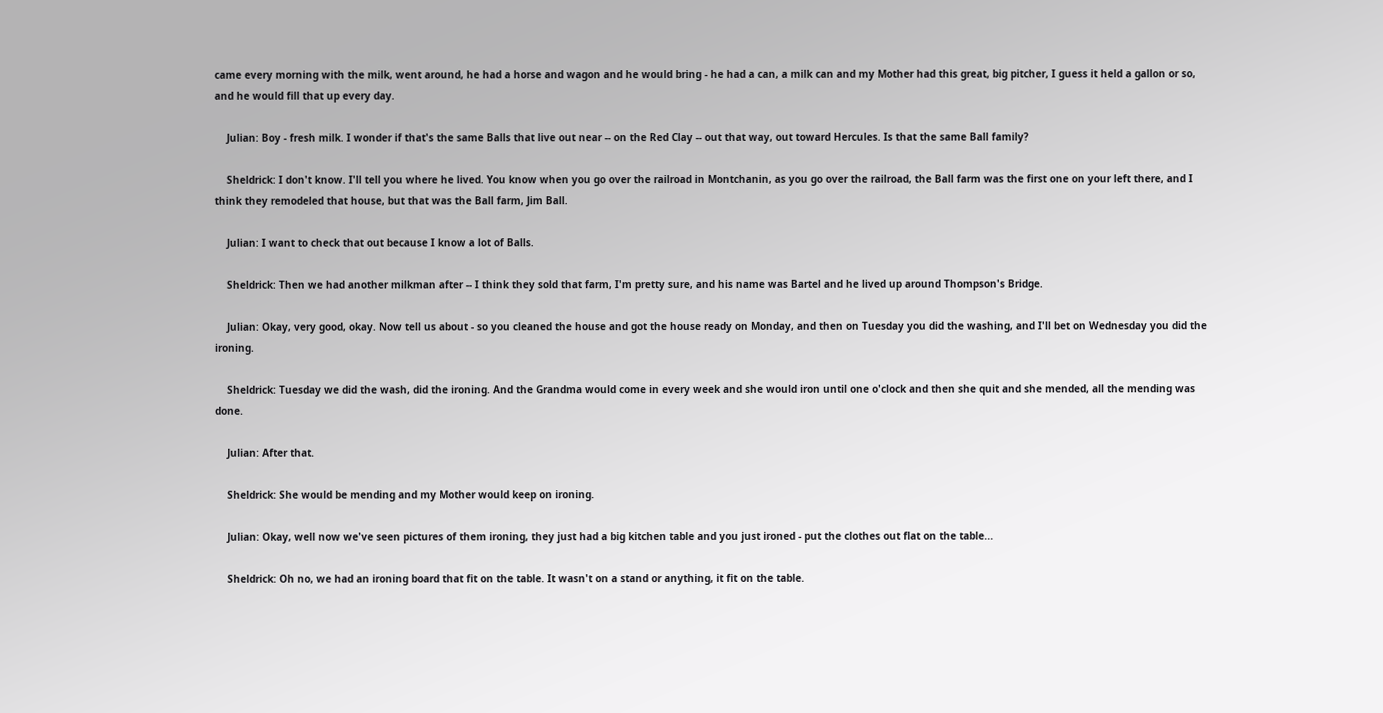came every morning with the milk, went around, he had a horse and wagon and he would bring - he had a can, a milk can and my Mother had this great, big pitcher, I guess it held a gallon or so, and he would fill that up every day.

    Julian: Boy - fresh milk. I wonder if that's the same Balls that live out near -- on the Red Clay -- out that way, out toward Hercules. Is that the same Ball family?

    Sheldrick: I don't know. I'll tell you where he lived. You know when you go over the railroad in Montchanin, as you go over the railroad, the Ball farm was the first one on your left there, and I think they remodeled that house, but that was the Ball farm, Jim Ball.

    Julian: I want to check that out because I know a lot of Balls.

    Sheldrick: Then we had another milkman after -- I think they sold that farm, I'm pretty sure, and his name was Bartel and he lived up around Thompson's Bridge.

    Julian: Okay, very good, okay. Now tell us about - so you cleaned the house and got the house ready on Monday, and then on Tuesday you did the washing, and I'll bet on Wednesday you did the ironing.

    Sheldrick: Tuesday we did the wash, did the ironing. And the Grandma would come in every week and she would iron until one o'clock and then she quit and she mended, all the mending was done.

    Julian: After that.

    Sheldrick: She would be mending and my Mother would keep on ironing.

    Julian: Okay, well now we've seen pictures of them ironing, they just had a big kitchen table and you just ironed - put the clothes out flat on the table...

    Sheldrick: Oh no, we had an ironing board that fit on the table. It wasn't on a stand or anything, it fit on the table.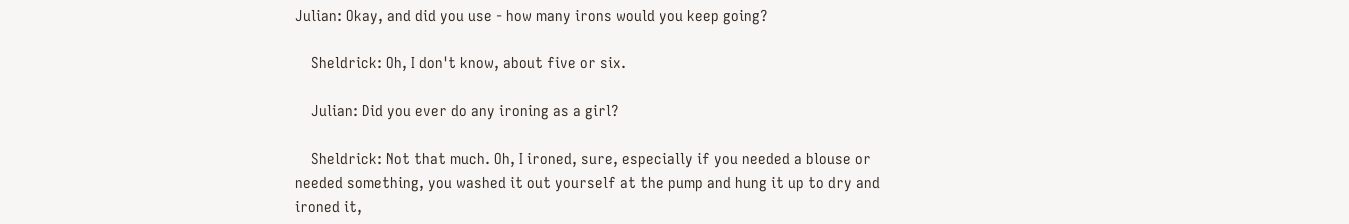Julian: Okay, and did you use - how many irons would you keep going?

    Sheldrick: Oh, I don't know, about five or six.

    Julian: Did you ever do any ironing as a girl?

    Sheldrick: Not that much. Oh, I ironed, sure, especially if you needed a blouse or needed something, you washed it out yourself at the pump and hung it up to dry and ironed it,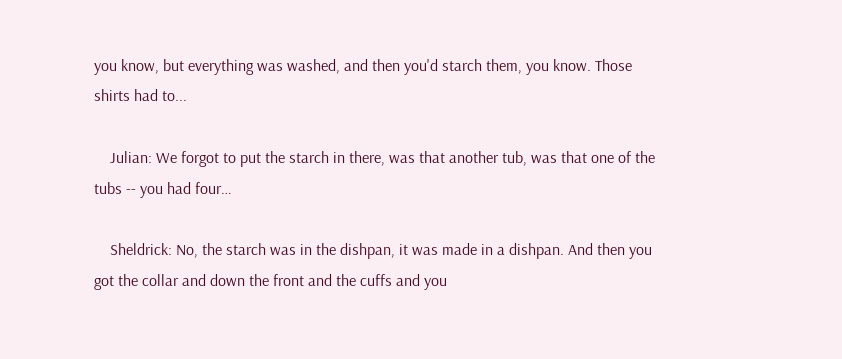you know, but everything was washed, and then you'd starch them, you know. Those shirts had to...

    Julian: We forgot to put the starch in there, was that another tub, was that one of the tubs -- you had four…

    Sheldrick: No, the starch was in the dishpan, it was made in a dishpan. And then you got the collar and down the front and the cuffs and you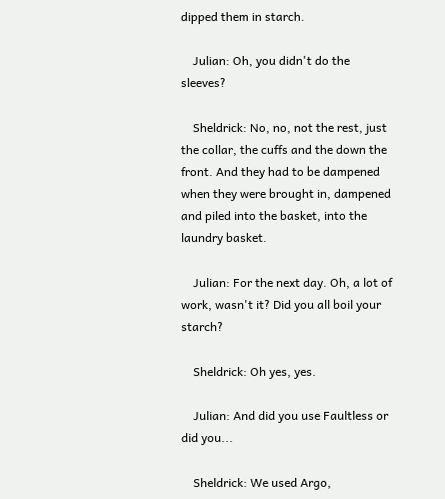dipped them in starch.

    Julian: Oh, you didn't do the sleeves?

    Sheldrick: No, no, not the rest, just the collar, the cuffs and the down the front. And they had to be dampened when they were brought in, dampened and piled into the basket, into the laundry basket.

    Julian: For the next day. Oh, a lot of work, wasn't it? Did you all boil your starch?

    Sheldrick: Oh yes, yes.

    Julian: And did you use Faultless or did you...

    Sheldrick: We used Argo,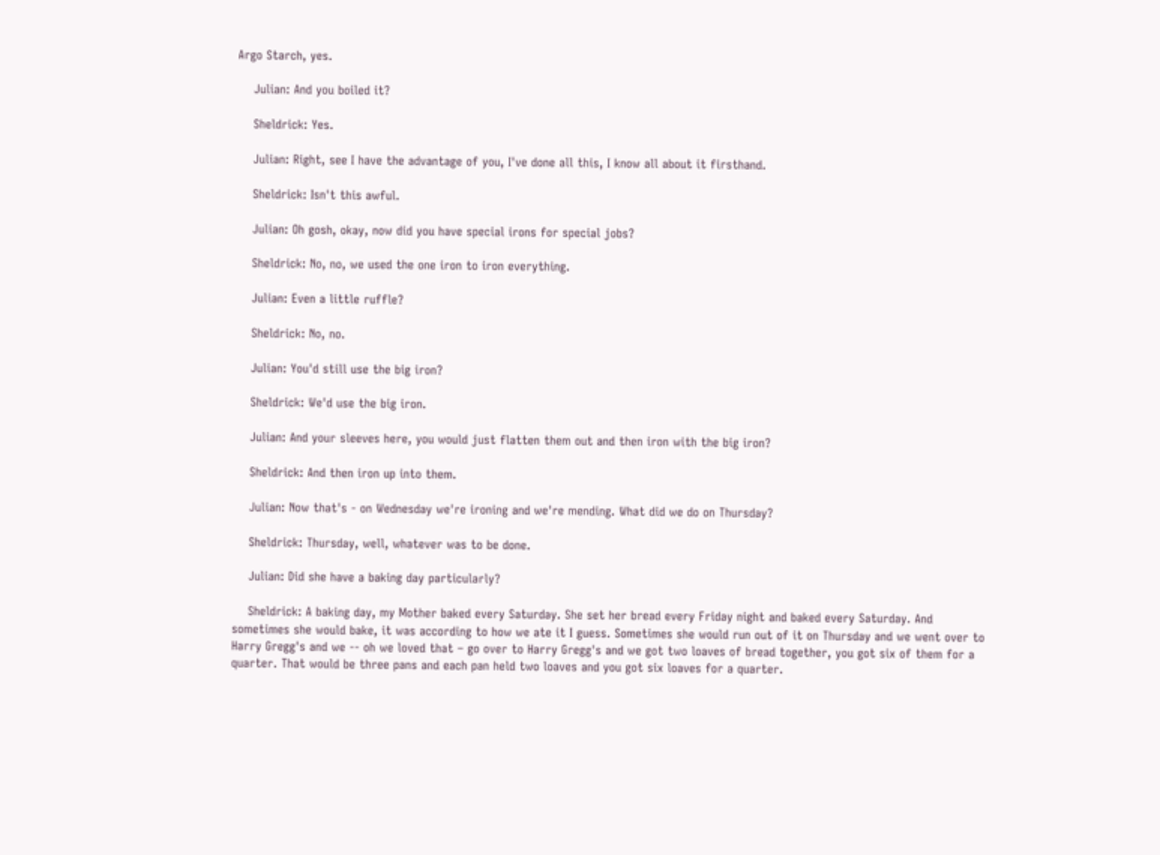Argo Starch, yes.

    Julian: And you boiled it?

    Sheldrick: Yes.

    Julian: Right, see I have the advantage of you, I've done all this, I know all about it firsthand.

    Sheldrick: Isn't this awful.

    Julian: Oh gosh, okay, now did you have special irons for special jobs?

    Sheldrick: No, no, we used the one iron to iron everything.

    Julian: Even a little ruffle?

    Sheldrick: No, no.

    Julian: You'd still use the big iron?

    Sheldrick: We'd use the big iron.

    Julian: And your sleeves here, you would just flatten them out and then iron with the big iron?

    Sheldrick: And then iron up into them.

    Julian: Now that's - on Wednesday we're ironing and we're mending. What did we do on Thursday?

    Sheldrick: Thursday, well, whatever was to be done.

    Julian: Did she have a baking day particularly?

    Sheldrick: A baking day, my Mother baked every Saturday. She set her bread every Friday night and baked every Saturday. And sometimes she would bake, it was according to how we ate it I guess. Sometimes she would run out of it on Thursday and we went over to Harry Gregg's and we -- oh we loved that – go over to Harry Gregg's and we got two loaves of bread together, you got six of them for a quarter. That would be three pans and each pan held two loaves and you got six loaves for a quarter.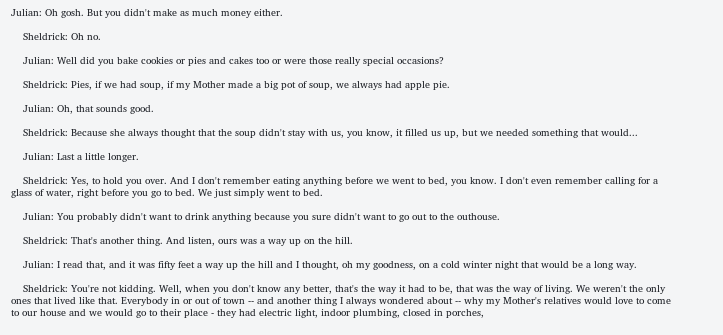Julian: Oh gosh. But you didn't make as much money either.

    Sheldrick: Oh no.

    Julian: Well did you bake cookies or pies and cakes too or were those really special occasions?

    Sheldrick: Pies, if we had soup, if my Mother made a big pot of soup, we always had apple pie.

    Julian: Oh, that sounds good.

    Sheldrick: Because she always thought that the soup didn't stay with us, you know, it filled us up, but we needed something that would...

    Julian: Last a little longer.

    Sheldrick: Yes, to hold you over. And I don't remember eating anything before we went to bed, you know. I don't even remember calling for a glass of water, right before you go to bed. We just simply went to bed.

    Julian: You probably didn't want to drink anything because you sure didn't want to go out to the outhouse.

    Sheldrick: That's another thing. And listen, ours was a way up on the hill.

    Julian: I read that, and it was fifty feet a way up the hill and I thought, oh my goodness, on a cold winter night that would be a long way.

    Sheldrick: You're not kidding. Well, when you don't know any better, that's the way it had to be, that was the way of living. We weren't the only ones that lived like that. Everybody in or out of town -- and another thing I always wondered about -- why my Mother's relatives would love to come to our house and we would go to their place - they had electric light, indoor plumbing, closed in porches,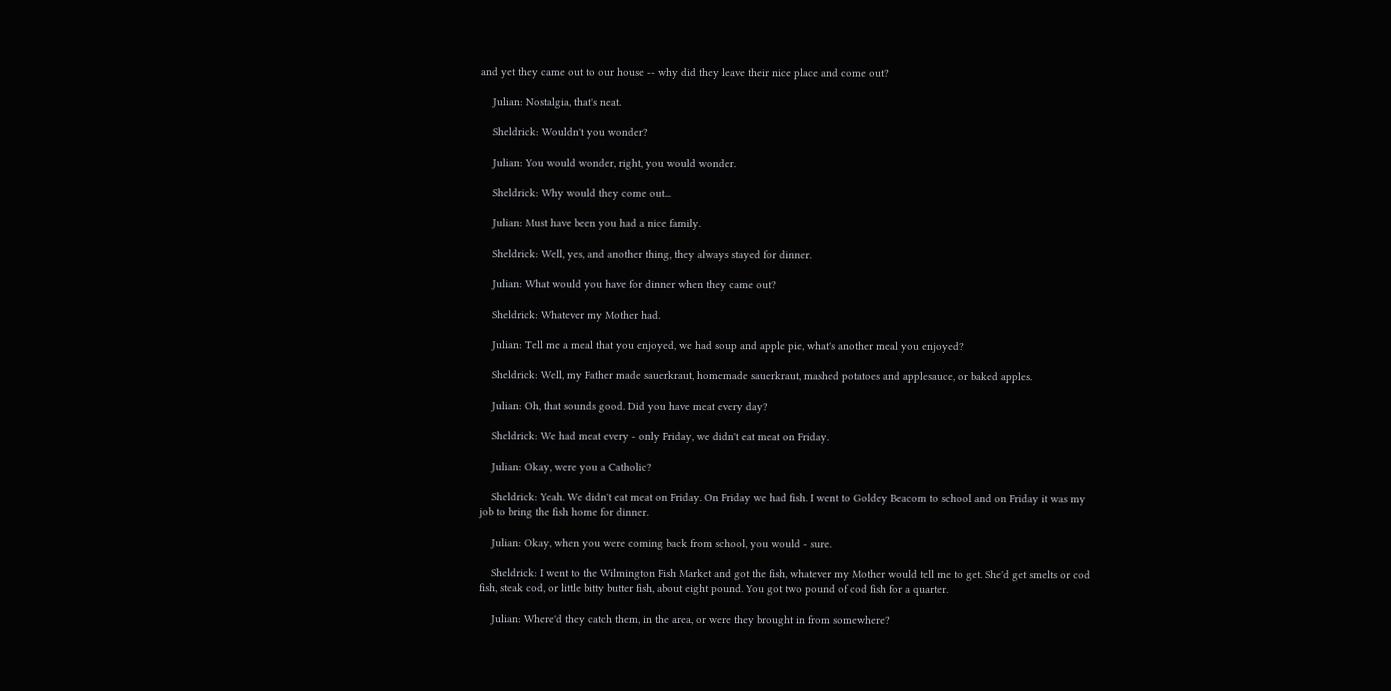and yet they came out to our house -- why did they leave their nice place and come out?

    Julian: Nostalgia, that's neat.

    Sheldrick: Wouldn't you wonder?

    Julian: You would wonder, right, you would wonder.

    Sheldrick: Why would they come out...

    Julian: Must have been you had a nice family.

    Sheldrick: Well, yes, and another thing, they always stayed for dinner.

    Julian: What would you have for dinner when they came out?

    Sheldrick: Whatever my Mother had.

    Julian: Tell me a meal that you enjoyed, we had soup and apple pie, what's another meal you enjoyed?

    Sheldrick: Well, my Father made sauerkraut, homemade sauerkraut, mashed potatoes and applesauce, or baked apples.

    Julian: Oh, that sounds good. Did you have meat every day?

    Sheldrick: We had meat every - only Friday, we didn't eat meat on Friday.

    Julian: Okay, were you a Catholic?

    Sheldrick: Yeah. We didn't eat meat on Friday. On Friday we had fish. I went to Goldey Beacom to school and on Friday it was my job to bring the fish home for dinner.

    Julian: Okay, when you were coming back from school, you would - sure.

    Sheldrick: I went to the Wilmington Fish Market and got the fish, whatever my Mother would tell me to get. She'd get smelts or cod fish, steak cod, or little bitty butter fish, about eight pound. You got two pound of cod fish for a quarter.

    Julian: Where'd they catch them, in the area, or were they brought in from somewhere?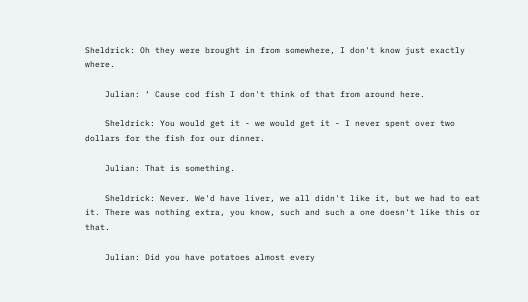Sheldrick: Oh they were brought in from somewhere, I don't know just exactly where.

    Julian: ‘ Cause cod fish I don't think of that from around here.

    Sheldrick: You would get it - we would get it - I never spent over two dollars for the fish for our dinner.

    Julian: That is something.

    Sheldrick: Never. We'd have liver, we all didn't like it, but we had to eat it. There was nothing extra, you know, such and such a one doesn't like this or that.

    Julian: Did you have potatoes almost every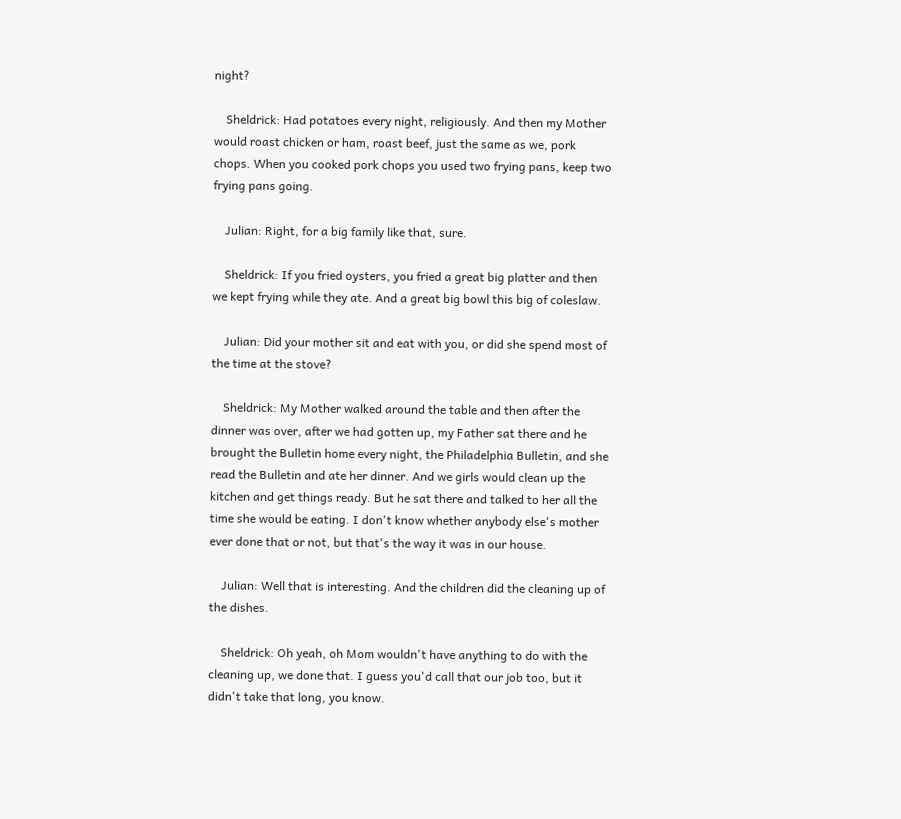night?

    Sheldrick: Had potatoes every night, religiously. And then my Mother would roast chicken or ham, roast beef, just the same as we, pork chops. When you cooked pork chops you used two frying pans, keep two frying pans going.

    Julian: Right, for a big family like that, sure.

    Sheldrick: If you fried oysters, you fried a great big platter and then we kept frying while they ate. And a great big bowl this big of coleslaw.

    Julian: Did your mother sit and eat with you, or did she spend most of the time at the stove?

    Sheldrick: My Mother walked around the table and then after the dinner was over, after we had gotten up, my Father sat there and he brought the Bulletin home every night, the Philadelphia Bulletin, and she read the Bulletin and ate her dinner. And we girls would clean up the kitchen and get things ready. But he sat there and talked to her all the time she would be eating. I don't know whether anybody else's mother ever done that or not, but that's the way it was in our house.

    Julian: Well that is interesting. And the children did the cleaning up of the dishes.

    Sheldrick: Oh yeah, oh Mom wouldn't have anything to do with the cleaning up, we done that. I guess you'd call that our job too, but it didn't take that long, you know.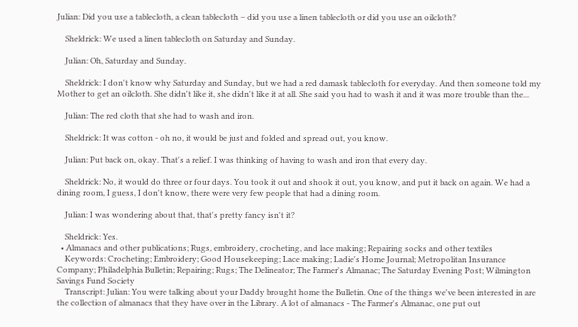Julian: Did you use a tablecloth, a clean tablecloth – did you use a linen tablecloth or did you use an oilcloth?

    Sheldrick: We used a linen tablecloth on Saturday and Sunday.

    Julian: Oh, Saturday and Sunday.

    Sheldrick: I don't know why Saturday and Sunday, but we had a red damask tablecloth for everyday. And then someone told my Mother to get an oilcloth. She didn't like it, she didn't like it at all. She said you had to wash it and it was more trouble than the...

    Julian: The red cloth that she had to wash and iron.

    Sheldrick: It was cotton - oh no, it would be just and folded and spread out, you know.

    Julian: Put back on, okay. That's a relief. I was thinking of having to wash and iron that every day.

    Sheldrick: No, it would do three or four days. You took it out and shook it out, you know, and put it back on again. We had a dining room, I guess, I don't know, there were very few people that had a dining room.

    Julian: I was wondering about that, that's pretty fancy isn't it?

    Sheldrick: Yes.
  • Almanacs and other publications; Rugs, embroidery, crocheting, and lace making; Repairing socks and other textiles
    Keywords: Crocheting; Embroidery; Good Housekeeping; Lace making; Ladie's Home Journal; Metropolitan Insurance Company; Philadelphia Bulletin; Repairing; Rugs; The Delineator; The Farmer's Almanac; The Saturday Evening Post; Wilmington Savings Fund Society
    Transcript: Julian: You were talking about your Daddy brought home the Bulletin. One of the things we've been interested in are the collection of almanacs that they have over in the Library. A lot of almanacs - The Farmer's Almanac, one put out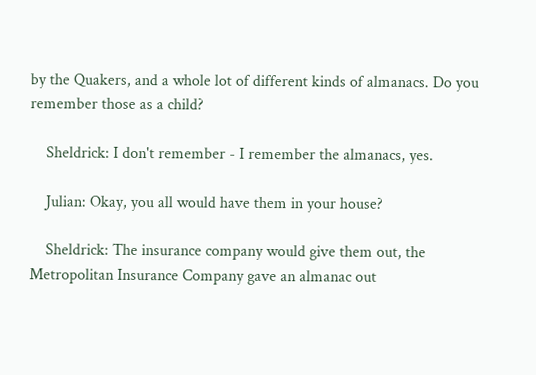by the Quakers, and a whole lot of different kinds of almanacs. Do you remember those as a child?

    Sheldrick: I don't remember - I remember the almanacs, yes.

    Julian: Okay, you all would have them in your house?

    Sheldrick: The insurance company would give them out, the Metropolitan Insurance Company gave an almanac out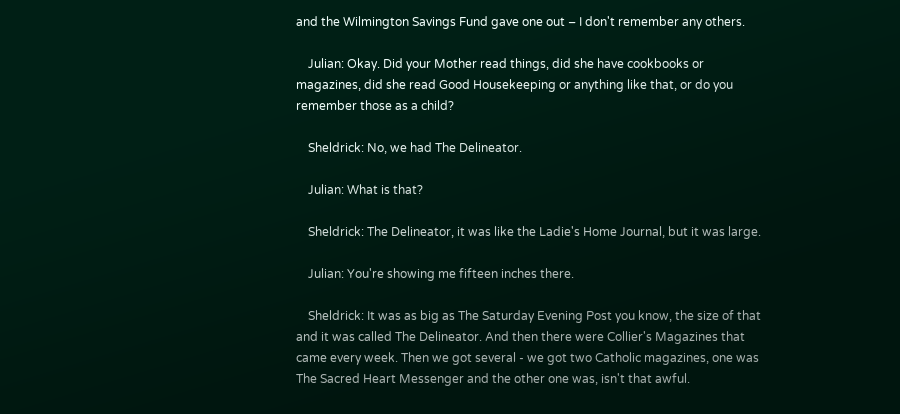and the Wilmington Savings Fund gave one out – I don't remember any others.

    Julian: Okay. Did your Mother read things, did she have cookbooks or magazines, did she read Good Housekeeping or anything like that, or do you remember those as a child?

    Sheldrick: No, we had The Delineator.

    Julian: What is that?

    Sheldrick: The Delineator, it was like the Ladie's Home Journal, but it was large.

    Julian: You're showing me fifteen inches there.

    Sheldrick: It was as big as The Saturday Evening Post you know, the size of that and it was called The Delineator. And then there were Collier's Magazines that came every week. Then we got several - we got two Catholic magazines, one was The Sacred Heart Messenger and the other one was, isn't that awful.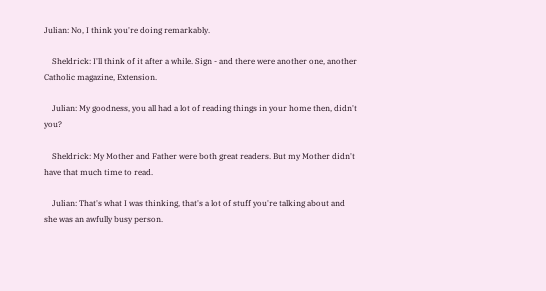Julian: No, I think you're doing remarkably.

    Sheldrick: I'll think of it after a while. Sign - and there were another one, another Catholic magazine, Extension.

    Julian: My goodness, you all had a lot of reading things in your home then, didn't you?

    Sheldrick: My Mother and Father were both great readers. But my Mother didn't have that much time to read.

    Julian: That's what I was thinking, that's a lot of stuff you're talking about and she was an awfully busy person.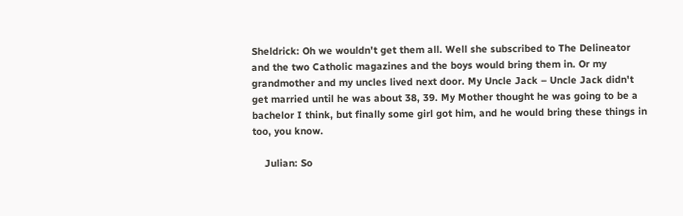Sheldrick: Oh we wouldn't get them all. Well she subscribed to The Delineator and the two Catholic magazines and the boys would bring them in. Or my grandmother and my uncles lived next door. My Uncle Jack – Uncle Jack didn't get married until he was about 38, 39. My Mother thought he was going to be a bachelor I think, but finally some girl got him, and he would bring these things in too, you know.

    Julian: So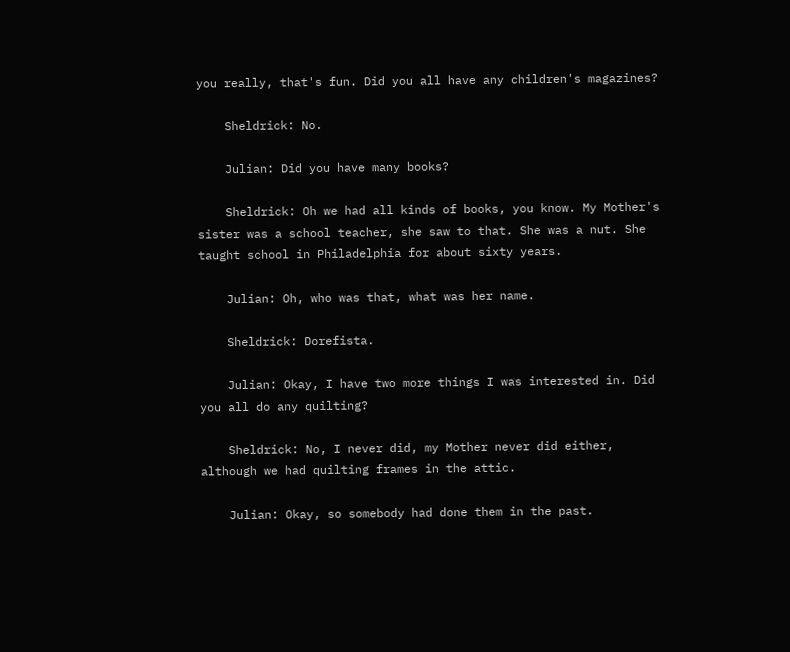you really, that's fun. Did you all have any children's magazines?

    Sheldrick: No.

    Julian: Did you have many books?

    Sheldrick: Oh we had all kinds of books, you know. My Mother's sister was a school teacher, she saw to that. She was a nut. She taught school in Philadelphia for about sixty years.

    Julian: Oh, who was that, what was her name.

    Sheldrick: Dorefista.

    Julian: Okay, I have two more things I was interested in. Did you all do any quilting?

    Sheldrick: No, I never did, my Mother never did either, although we had quilting frames in the attic.

    Julian: Okay, so somebody had done them in the past.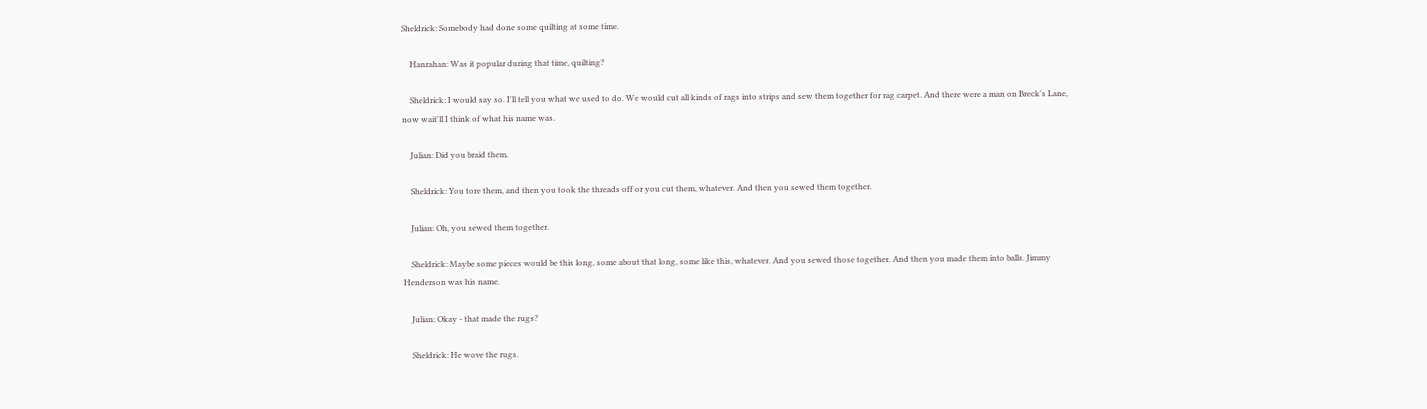Sheldrick: Somebody had done some quilting at some time.

    Hanrahan: Was it popular during that time, quilting?

    Sheldrick: I would say so. I'll tell you what we used to do. We would cut all kinds of rags into strips and sew them together for rag carpet. And there were a man on Breck's Lane, now wait'll I think of what his name was.

    Julian: Did you braid them.

    Sheldrick: You tore them, and then you took the threads off or you cut them, whatever. And then you sewed them together.

    Julian: Oh, you sewed them together.

    Sheldrick: Maybe some pieces would be this long, some about that long, some like this, whatever. And you sewed those together. And then you made them into balls. Jimmy Henderson was his name.

    Julian: Okay - that made the rugs?

    Sheldrick: He wove the rugs.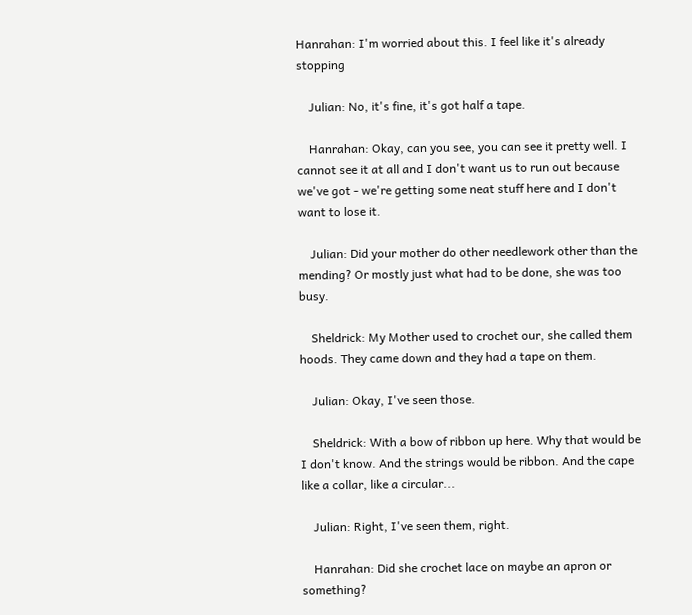Hanrahan: I'm worried about this. I feel like it's already stopping

    Julian: No, it's fine, it's got half a tape.

    Hanrahan: Okay, can you see, you can see it pretty well. I cannot see it at all and I don't want us to run out because we've got - we're getting some neat stuff here and I don't want to lose it.

    Julian: Did your mother do other needlework other than the mending? Or mostly just what had to be done, she was too busy.

    Sheldrick: My Mother used to crochet our, she called them hoods. They came down and they had a tape on them.

    Julian: Okay, I've seen those.

    Sheldrick: With a bow of ribbon up here. Why that would be I don't know. And the strings would be ribbon. And the cape like a collar, like a circular...

    Julian: Right, I've seen them, right.

    Hanrahan: Did she crochet lace on maybe an apron or something?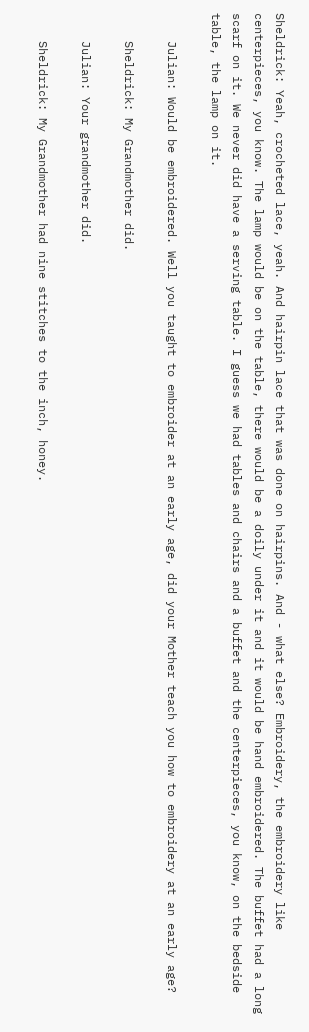Sheldrick: Yeah, crocheted lace, yeah. And hairpin lace that was done on hairpins. And - what else? Embroidery, the embroidery like centerpieces, you know. The lamp would be on the table, there would be a doily under it and it would be hand embroidered. The buffet had a long scarf on it. We never did have a serving table. I guess we had tables and chairs and a buffet and the centerpieces, you know, on the bedside table, the lamp on it.

    Julian: Would be embroidered. Well you taught to embroider at an early age, did your Mother teach you how to embroidery at an early age?

    Sheldrick: My Grandmother did.

    Julian: Your grandmother did.

    Sheldrick: My Grandmother had nine stitches to the inch, honey.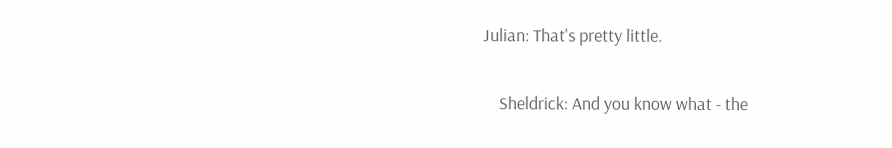Julian: That's pretty little.

    Sheldrick: And you know what - the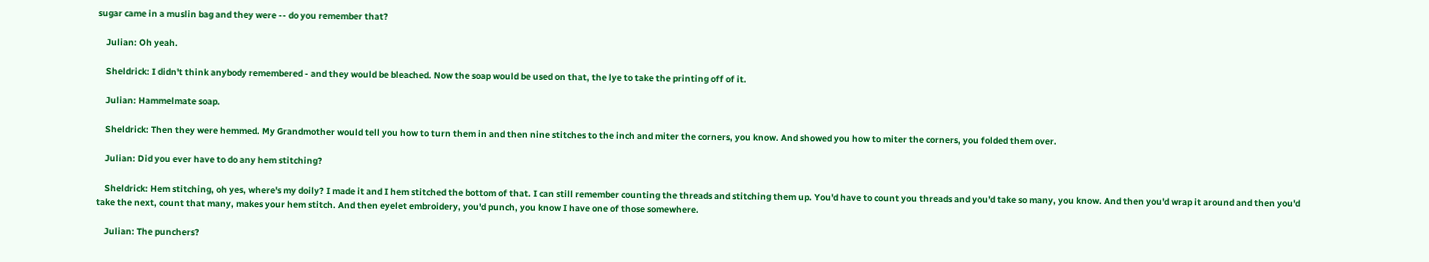sugar came in a muslin bag and they were -- do you remember that?

    Julian: Oh yeah.

    Sheldrick: I didn't think anybody remembered - and they would be bleached. Now the soap would be used on that, the lye to take the printing off of it.

    Julian: Hammelmate soap.

    Sheldrick: Then they were hemmed. My Grandmother would tell you how to turn them in and then nine stitches to the inch and miter the corners, you know. And showed you how to miter the corners, you folded them over.

    Julian: Did you ever have to do any hem stitching?

    Sheldrick: Hem stitching, oh yes, where's my doily? I made it and I hem stitched the bottom of that. I can still remember counting the threads and stitching them up. You'd have to count you threads and you'd take so many, you know. And then you'd wrap it around and then you'd take the next, count that many, makes your hem stitch. And then eyelet embroidery, you'd punch, you know I have one of those somewhere.

    Julian: The punchers?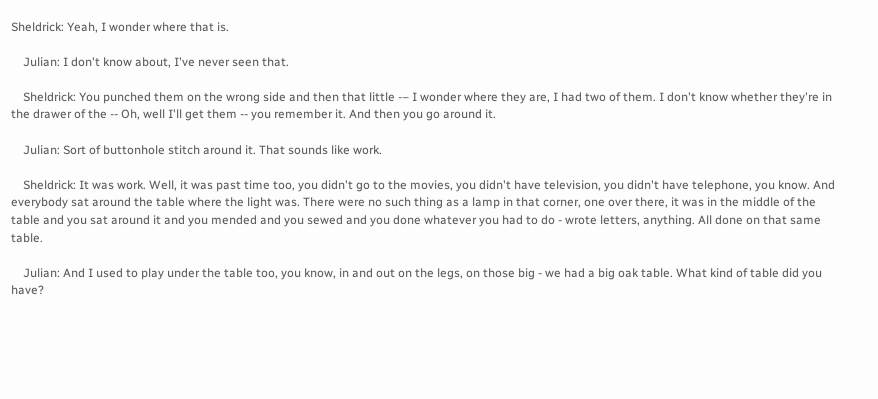Sheldrick: Yeah, I wonder where that is.

    Julian: I don't know about, I've never seen that.

    Sheldrick: You punched them on the wrong side and then that little -– I wonder where they are, I had two of them. I don't know whether they're in the drawer of the -- Oh, well I'll get them -- you remember it. And then you go around it.

    Julian: Sort of buttonhole stitch around it. That sounds like work.

    Sheldrick: It was work. Well, it was past time too, you didn't go to the movies, you didn't have television, you didn't have telephone, you know. And everybody sat around the table where the light was. There were no such thing as a lamp in that corner, one over there, it was in the middle of the table and you sat around it and you mended and you sewed and you done whatever you had to do - wrote letters, anything. All done on that same table.

    Julian: And I used to play under the table too, you know, in and out on the legs, on those big - we had a big oak table. What kind of table did you have?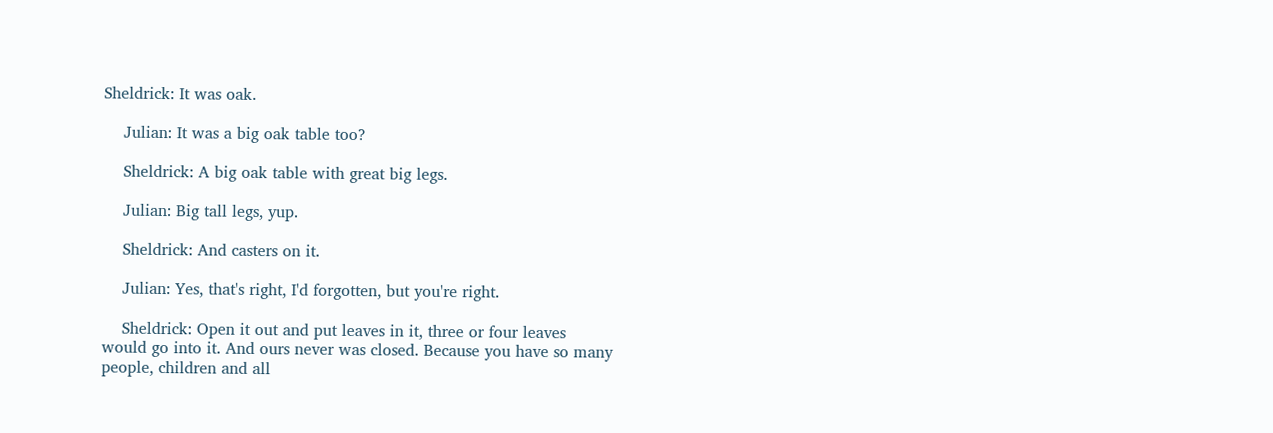Sheldrick: It was oak.

    Julian: It was a big oak table too?

    Sheldrick: A big oak table with great big legs.

    Julian: Big tall legs, yup.

    Sheldrick: And casters on it.

    Julian: Yes, that's right, I'd forgotten, but you're right.

    Sheldrick: Open it out and put leaves in it, three or four leaves would go into it. And ours never was closed. Because you have so many people, children and all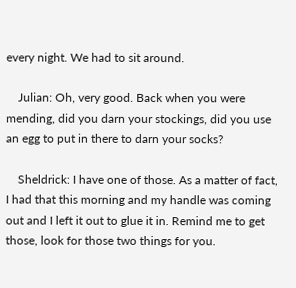every night. We had to sit around.

    Julian: Oh, very good. Back when you were mending, did you darn your stockings, did you use an egg to put in there to darn your socks?

    Sheldrick: I have one of those. As a matter of fact, I had that this morning and my handle was coming out and I left it out to glue it in. Remind me to get those, look for those two things for you.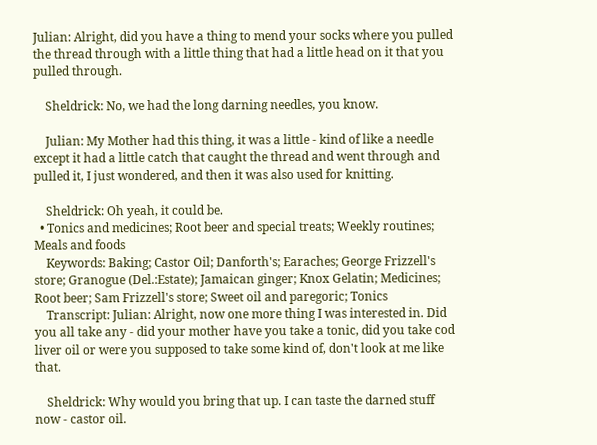Julian: Alright, did you have a thing to mend your socks where you pulled the thread through with a little thing that had a little head on it that you pulled through.

    Sheldrick: No, we had the long darning needles, you know.

    Julian: My Mother had this thing, it was a little - kind of like a needle except it had a little catch that caught the thread and went through and pulled it, I just wondered, and then it was also used for knitting.

    Sheldrick: Oh yeah, it could be.
  • Tonics and medicines; Root beer and special treats; Weekly routines; Meals and foods
    Keywords: Baking; Castor Oil; Danforth's; Earaches; George Frizzell's store; Granogue (Del.:Estate); Jamaican ginger; Knox Gelatin; Medicines; Root beer; Sam Frizzell's store; Sweet oil and paregoric; Tonics
    Transcript: Julian: Alright, now one more thing I was interested in. Did you all take any - did your mother have you take a tonic, did you take cod liver oil or were you supposed to take some kind of, don't look at me like that.

    Sheldrick: Why would you bring that up. I can taste the darned stuff now - castor oil.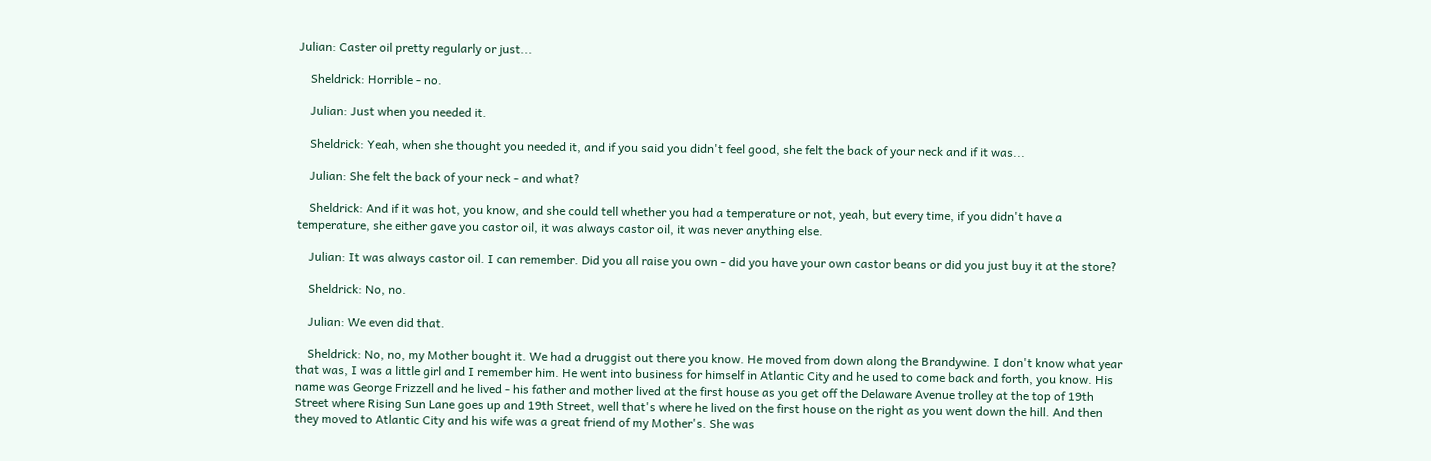Julian: Caster oil pretty regularly or just...

    Sheldrick: Horrible - no.

    Julian: Just when you needed it.

    Sheldrick: Yeah, when she thought you needed it, and if you said you didn't feel good, she felt the back of your neck and if it was...

    Julian: She felt the back of your neck - and what?

    Sheldrick: And if it was hot, you know, and she could tell whether you had a temperature or not, yeah, but every time, if you didn't have a temperature, she either gave you castor oil, it was always castor oil, it was never anything else.

    Julian: It was always castor oil. I can remember. Did you all raise you own - did you have your own castor beans or did you just buy it at the store?

    Sheldrick: No, no.

    Julian: We even did that.

    Sheldrick: No, no, my Mother bought it. We had a druggist out there you know. He moved from down along the Brandywine. I don't know what year that was, I was a little girl and I remember him. He went into business for himself in Atlantic City and he used to come back and forth, you know. His name was George Frizzell and he lived - his father and mother lived at the first house as you get off the Delaware Avenue trolley at the top of 19th Street where Rising Sun Lane goes up and 19th Street, well that's where he lived on the first house on the right as you went down the hill. And then they moved to Atlantic City and his wife was a great friend of my Mother's. She was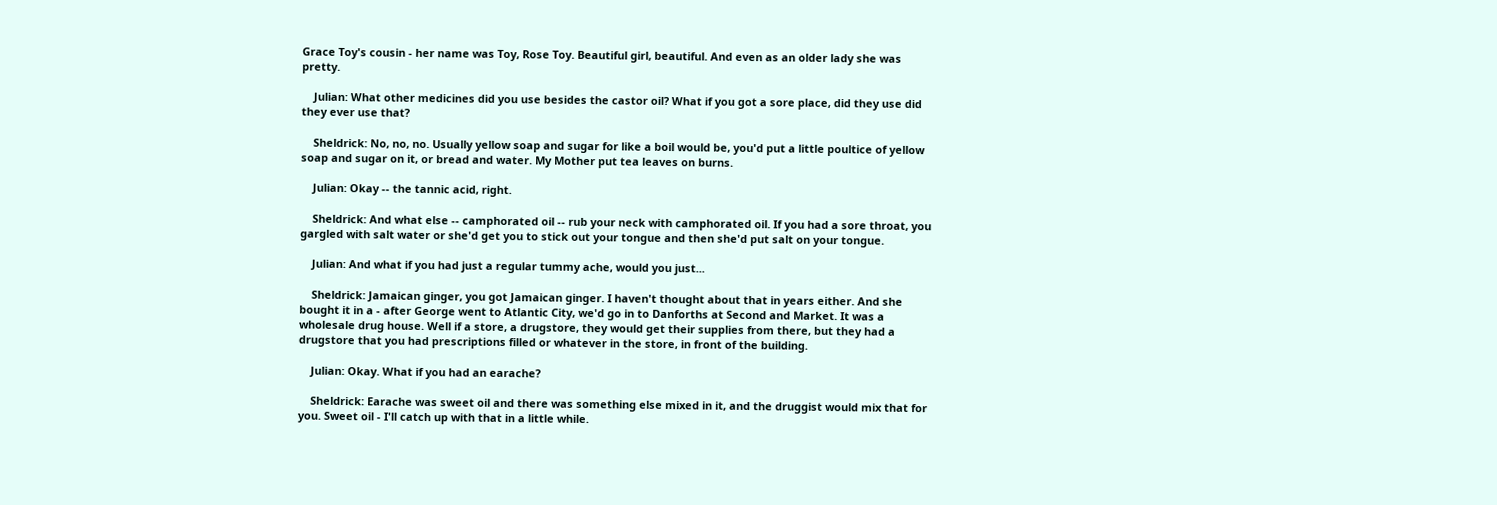Grace Toy's cousin - her name was Toy, Rose Toy. Beautiful girl, beautiful. And even as an older lady she was pretty.

    Julian: What other medicines did you use besides the castor oil? What if you got a sore place, did they use did they ever use that?

    Sheldrick: No, no, no. Usually yellow soap and sugar for like a boil would be, you'd put a little poultice of yellow soap and sugar on it, or bread and water. My Mother put tea leaves on burns.

    Julian: Okay -- the tannic acid, right.

    Sheldrick: And what else -- camphorated oil -- rub your neck with camphorated oil. If you had a sore throat, you gargled with salt water or she'd get you to stick out your tongue and then she'd put salt on your tongue.

    Julian: And what if you had just a regular tummy ache, would you just...

    Sheldrick: Jamaican ginger, you got Jamaican ginger. I haven't thought about that in years either. And she bought it in a - after George went to Atlantic City, we'd go in to Danforths at Second and Market. It was a wholesale drug house. Well if a store, a drugstore, they would get their supplies from there, but they had a drugstore that you had prescriptions filled or whatever in the store, in front of the building.

    Julian: Okay. What if you had an earache?

    Sheldrick: Earache was sweet oil and there was something else mixed in it, and the druggist would mix that for you. Sweet oil - I'll catch up with that in a little while.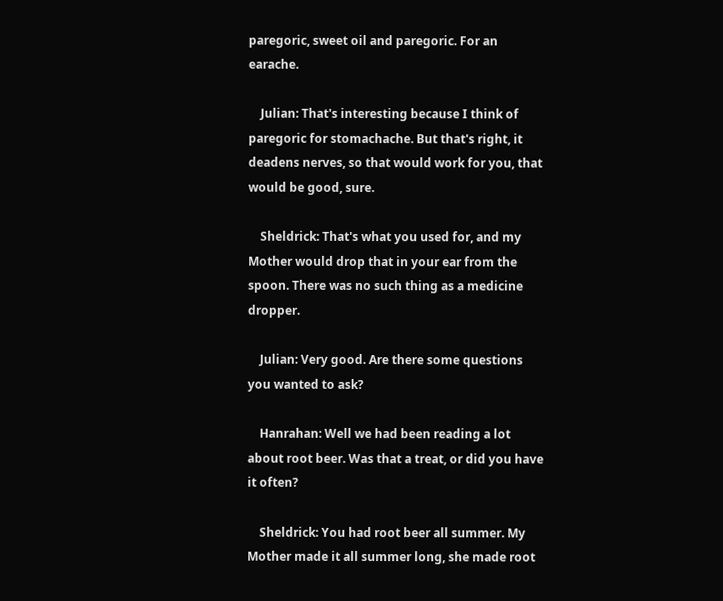paregoric, sweet oil and paregoric. For an earache.

    Julian: That's interesting because I think of paregoric for stomachache. But that's right, it deadens nerves, so that would work for you, that would be good, sure.

    Sheldrick: That's what you used for, and my Mother would drop that in your ear from the spoon. There was no such thing as a medicine dropper.

    Julian: Very good. Are there some questions you wanted to ask?

    Hanrahan: Well we had been reading a lot about root beer. Was that a treat, or did you have it often?

    Sheldrick: You had root beer all summer. My Mother made it all summer long, she made root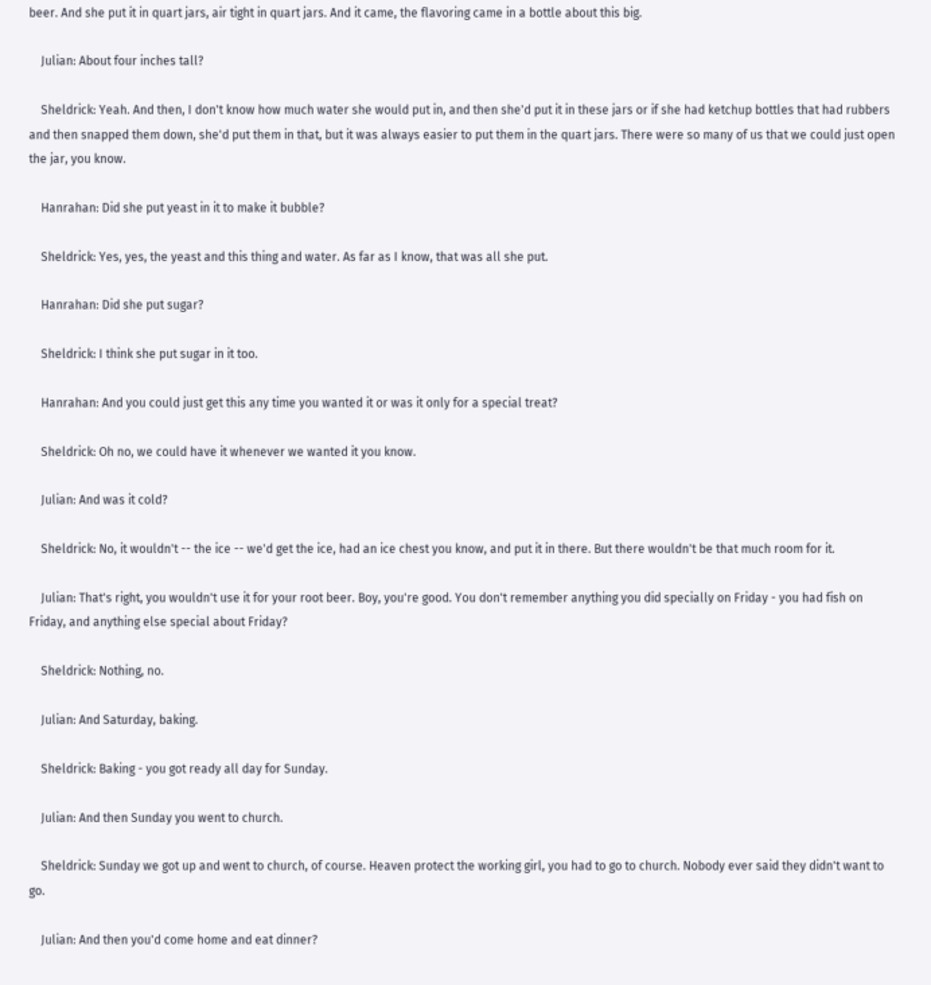beer. And she put it in quart jars, air tight in quart jars. And it came, the flavoring came in a bottle about this big.

    Julian: About four inches tall?

    Sheldrick: Yeah. And then, I don't know how much water she would put in, and then she'd put it in these jars or if she had ketchup bottles that had rubbers and then snapped them down, she'd put them in that, but it was always easier to put them in the quart jars. There were so many of us that we could just open the jar, you know.

    Hanrahan: Did she put yeast in it to make it bubble?

    Sheldrick: Yes, yes, the yeast and this thing and water. As far as I know, that was all she put.

    Hanrahan: Did she put sugar?

    Sheldrick: I think she put sugar in it too.

    Hanrahan: And you could just get this any time you wanted it or was it only for a special treat?

    Sheldrick: Oh no, we could have it whenever we wanted it you know.

    Julian: And was it cold?

    Sheldrick: No, it wouldn't -- the ice -- we'd get the ice, had an ice chest you know, and put it in there. But there wouldn't be that much room for it.

    Julian: That's right, you wouldn't use it for your root beer. Boy, you're good. You don't remember anything you did specially on Friday - you had fish on Friday, and anything else special about Friday?

    Sheldrick: Nothing, no.

    Julian: And Saturday, baking.

    Sheldrick: Baking - you got ready all day for Sunday.

    Julian: And then Sunday you went to church.

    Sheldrick: Sunday we got up and went to church, of course. Heaven protect the working girl, you had to go to church. Nobody ever said they didn't want to go.

    Julian: And then you'd come home and eat dinner?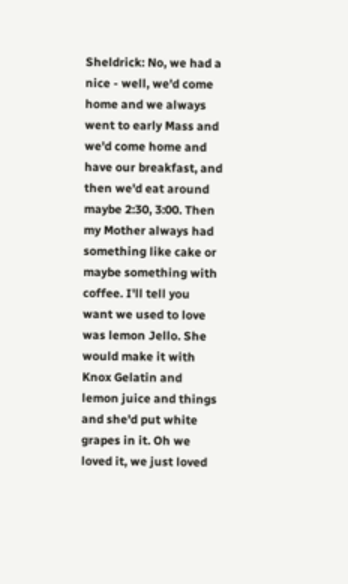Sheldrick: No, we had a nice - well, we'd come home and we always went to early Mass and we'd come home and have our breakfast, and then we'd eat around maybe 2:30, 3:00. Then my Mother always had something like cake or maybe something with coffee. I'll tell you want we used to love was lemon Jello. She would make it with Knox Gelatin and lemon juice and things and she'd put white grapes in it. Oh we loved it, we just loved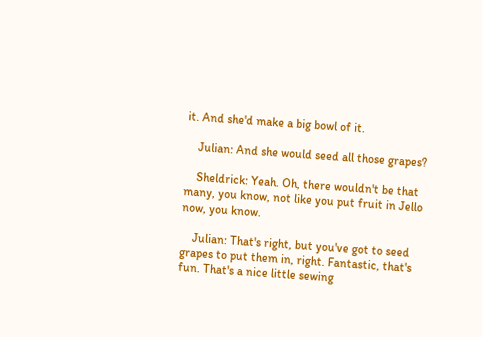it. And she'd make a big bowl of it.

    Julian: And she would seed all those grapes?

    Sheldrick: Yeah. Oh, there wouldn't be that many, you know, not like you put fruit in Jello now, you know.

    Julian: That's right, but you've got to seed grapes to put them in, right. Fantastic, that's fun. That's a nice little sewing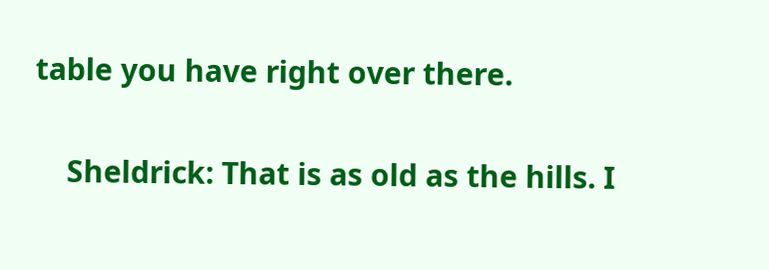table you have right over there.

    Sheldrick: That is as old as the hills. I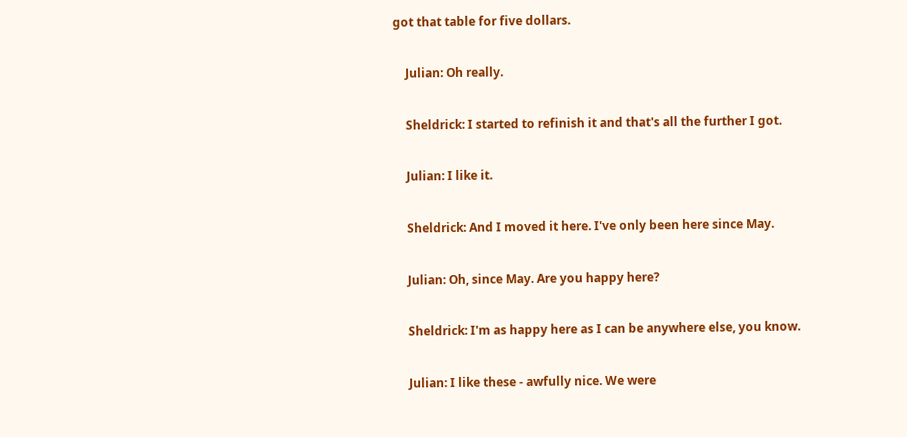got that table for five dollars.

    Julian: Oh really.

    Sheldrick: I started to refinish it and that's all the further I got.

    Julian: I like it.

    Sheldrick: And I moved it here. I've only been here since May.

    Julian: Oh, since May. Are you happy here?

    Sheldrick: I'm as happy here as I can be anywhere else, you know.

    Julian: I like these - awfully nice. We were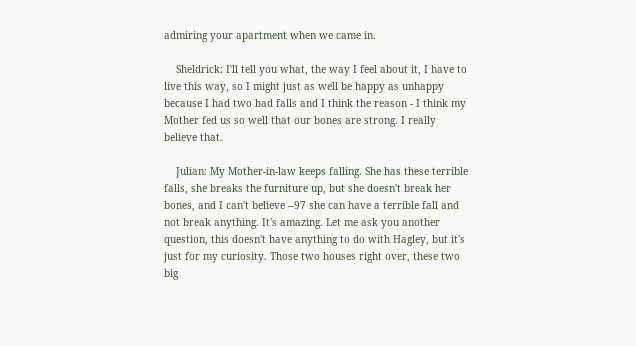admiring your apartment when we came in.

    Sheldrick: I'll tell you what, the way I feel about it, I have to live this way, so I might just as well be happy as unhappy because I had two bad falls and I think the reason - I think my Mother fed us so well that our bones are strong. I really believe that.

    Julian: My Mother-in-law keeps falling. She has these terrible falls, she breaks the furniture up, but she doesn't break her bones, and I can't believe --97 she can have a terrible fall and not break anything. It's amazing. Let me ask you another question, this doesn't have anything to do with Hagley, but it's just for my curiosity. Those two houses right over, these two big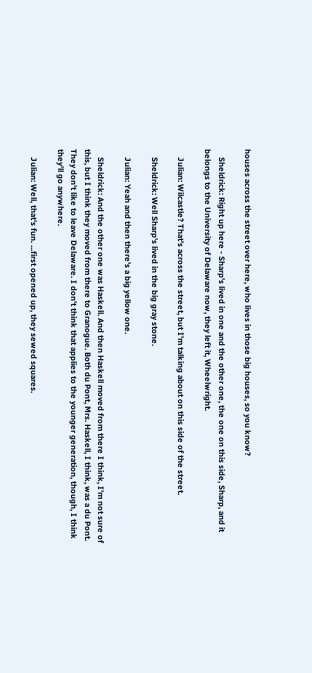houses across the street over here, who lives in those big houses, so you know?

    Sheldrick: Right up here - Sharp's lived in one and the other one, the one on this side, Sharp, and it belongs to the University of Delaware now, they left it, Wheelwright.

    Julian: Wilcastle? That's across the street, but I'm talking about on this side of the street.

    Sheldrick: Well Sharp's lived in the big gray stone.

    Julian: Yeah and then there's a big yellow one.

    Sheldrick: And the other one was Haskell. And then Haskell moved from there I think, I'm not sure of this, but I think they moved from there to Granogue. Both du Pont, Mrs. Haskell, I think, was a du Pont. They don't like to leave Delaware. I don't think that applies to the younger generation, though, I think they'll go anywhere.

    Julian: Well, that's fun. ...first opened up, they sewed squares.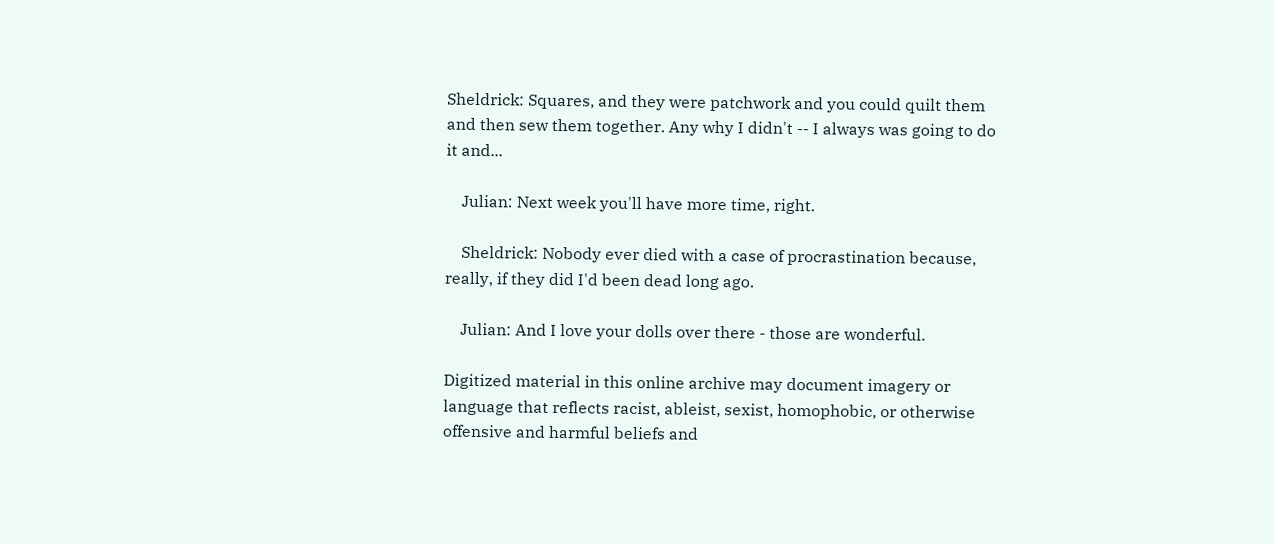Sheldrick: Squares, and they were patchwork and you could quilt them and then sew them together. Any why I didn't -- I always was going to do it and...

    Julian: Next week you'll have more time, right.

    Sheldrick: Nobody ever died with a case of procrastination because, really, if they did I'd been dead long ago.

    Julian: And I love your dolls over there - those are wonderful.

Digitized material in this online archive may document imagery or language that reflects racist, ableist, sexist, homophobic, or otherwise offensive and harmful beliefs and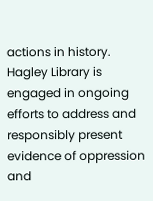actions in history. Hagley Library is engaged in ongoing efforts to address and responsibly present evidence of oppression and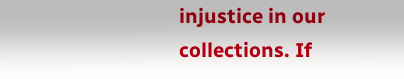injustice in our collections. If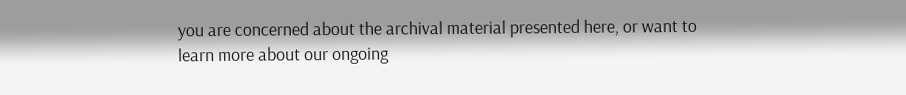you are concerned about the archival material presented here, or want to learn more about our ongoing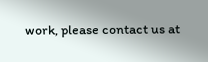work, please contact us at